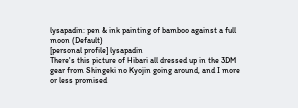lysapadin: pen & ink painting of bamboo against a full moon (Default)
[personal profile] lysapadin
There's this picture of Hibari all dressed up in the 3DM gear from Shingeki no Kyojin going around, and I more or less promised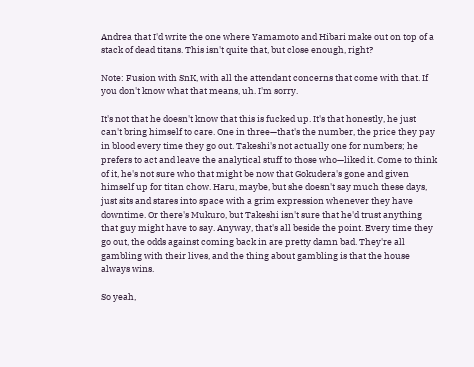Andrea that I'd write the one where Yamamoto and Hibari make out on top of a stack of dead titans. This isn't quite that, but close enough, right?

Note: Fusion with SnK, with all the attendant concerns that come with that. If you don't know what that means, uh. I'm sorry.

It's not that he doesn't know that this is fucked up. It's that honestly, he just can't bring himself to care. One in three—that's the number, the price they pay in blood every time they go out. Takeshi's not actually one for numbers; he prefers to act and leave the analytical stuff to those who—liked it. Come to think of it, he's not sure who that might be now that Gokudera's gone and given himself up for titan chow. Haru, maybe, but she doesn't say much these days, just sits and stares into space with a grim expression whenever they have downtime. Or there's Mukuro, but Takeshi isn't sure that he'd trust anything that guy might have to say. Anyway, that's all beside the point. Every time they go out, the odds against coming back in are pretty damn bad. They're all gambling with their lives, and the thing about gambling is that the house always wins.

So yeah,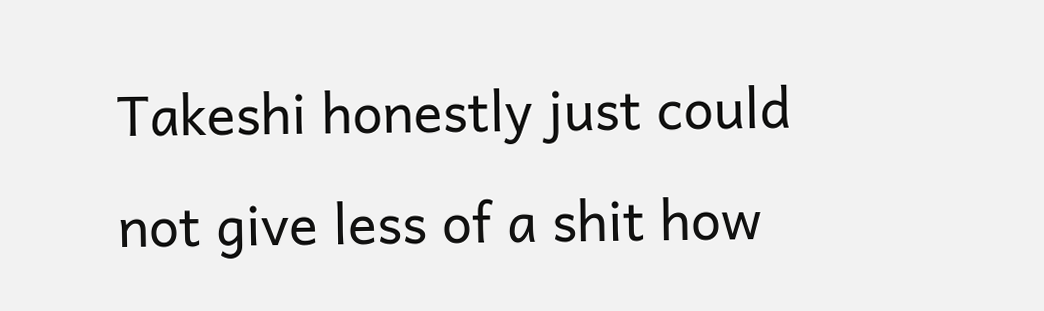Takeshi honestly just could not give less of a shit how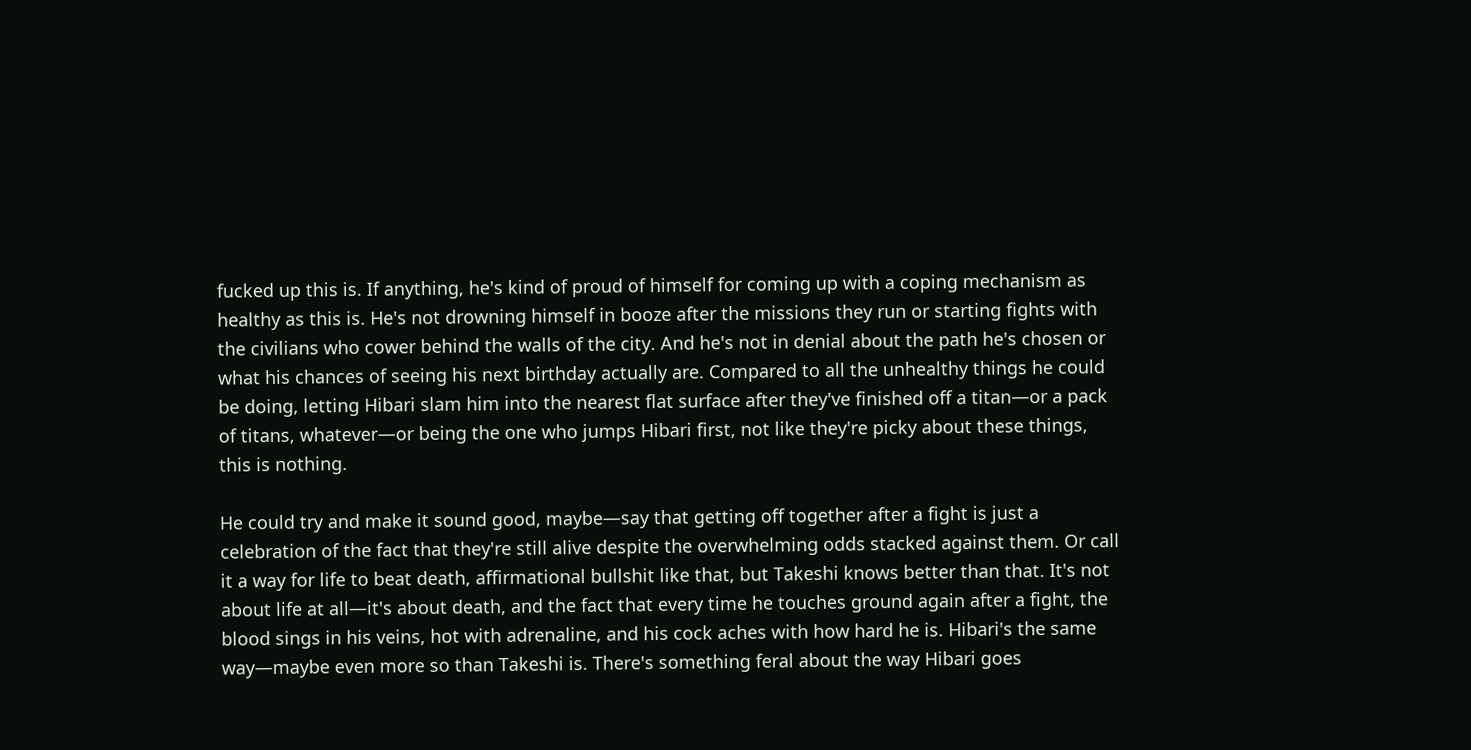fucked up this is. If anything, he's kind of proud of himself for coming up with a coping mechanism as healthy as this is. He's not drowning himself in booze after the missions they run or starting fights with the civilians who cower behind the walls of the city. And he's not in denial about the path he's chosen or what his chances of seeing his next birthday actually are. Compared to all the unhealthy things he could be doing, letting Hibari slam him into the nearest flat surface after they've finished off a titan—or a pack of titans, whatever—or being the one who jumps Hibari first, not like they're picky about these things, this is nothing.

He could try and make it sound good, maybe—say that getting off together after a fight is just a celebration of the fact that they're still alive despite the overwhelming odds stacked against them. Or call it a way for life to beat death, affirmational bullshit like that, but Takeshi knows better than that. It's not about life at all—it's about death, and the fact that every time he touches ground again after a fight, the blood sings in his veins, hot with adrenaline, and his cock aches with how hard he is. Hibari's the same way—maybe even more so than Takeshi is. There's something feral about the way Hibari goes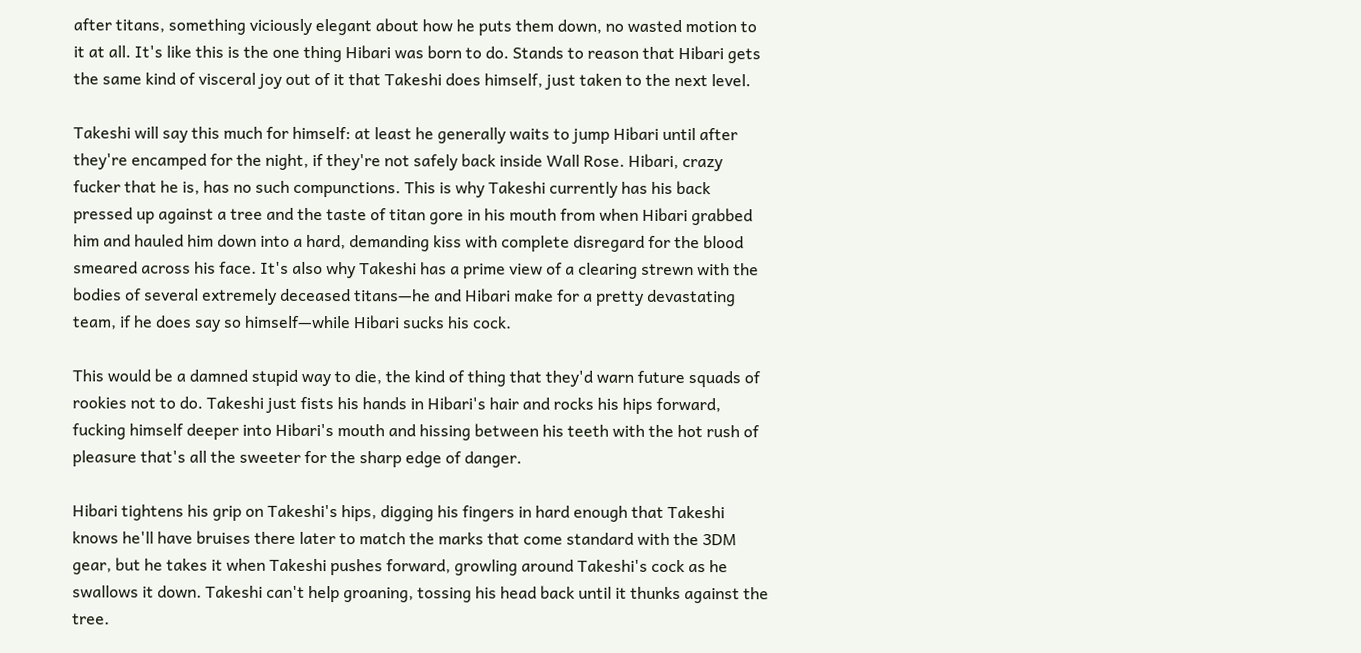after titans, something viciously elegant about how he puts them down, no wasted motion to it at all. It's like this is the one thing Hibari was born to do. Stands to reason that Hibari gets the same kind of visceral joy out of it that Takeshi does himself, just taken to the next level.

Takeshi will say this much for himself: at least he generally waits to jump Hibari until after they're encamped for the night, if they're not safely back inside Wall Rose. Hibari, crazy fucker that he is, has no such compunctions. This is why Takeshi currently has his back pressed up against a tree and the taste of titan gore in his mouth from when Hibari grabbed him and hauled him down into a hard, demanding kiss with complete disregard for the blood smeared across his face. It's also why Takeshi has a prime view of a clearing strewn with the bodies of several extremely deceased titans—he and Hibari make for a pretty devastating team, if he does say so himself—while Hibari sucks his cock.

This would be a damned stupid way to die, the kind of thing that they'd warn future squads of rookies not to do. Takeshi just fists his hands in Hibari's hair and rocks his hips forward, fucking himself deeper into Hibari's mouth and hissing between his teeth with the hot rush of pleasure that's all the sweeter for the sharp edge of danger.

Hibari tightens his grip on Takeshi's hips, digging his fingers in hard enough that Takeshi knows he'll have bruises there later to match the marks that come standard with the 3DM gear, but he takes it when Takeshi pushes forward, growling around Takeshi's cock as he swallows it down. Takeshi can't help groaning, tossing his head back until it thunks against the tree.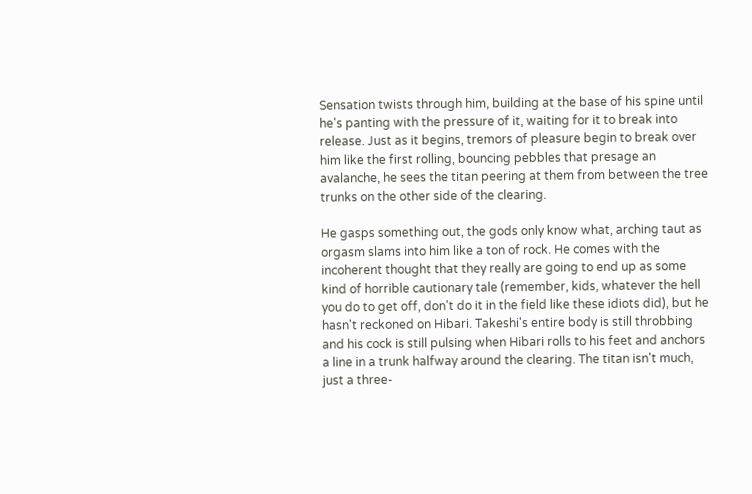Sensation twists through him, building at the base of his spine until he's panting with the pressure of it, waiting for it to break into release. Just as it begins, tremors of pleasure begin to break over him like the first rolling, bouncing pebbles that presage an avalanche, he sees the titan peering at them from between the tree trunks on the other side of the clearing.

He gasps something out, the gods only know what, arching taut as orgasm slams into him like a ton of rock. He comes with the incoherent thought that they really are going to end up as some kind of horrible cautionary tale (remember, kids, whatever the hell you do to get off, don't do it in the field like these idiots did), but he hasn't reckoned on Hibari. Takeshi's entire body is still throbbing and his cock is still pulsing when Hibari rolls to his feet and anchors a line in a trunk halfway around the clearing. The titan isn't much, just a three-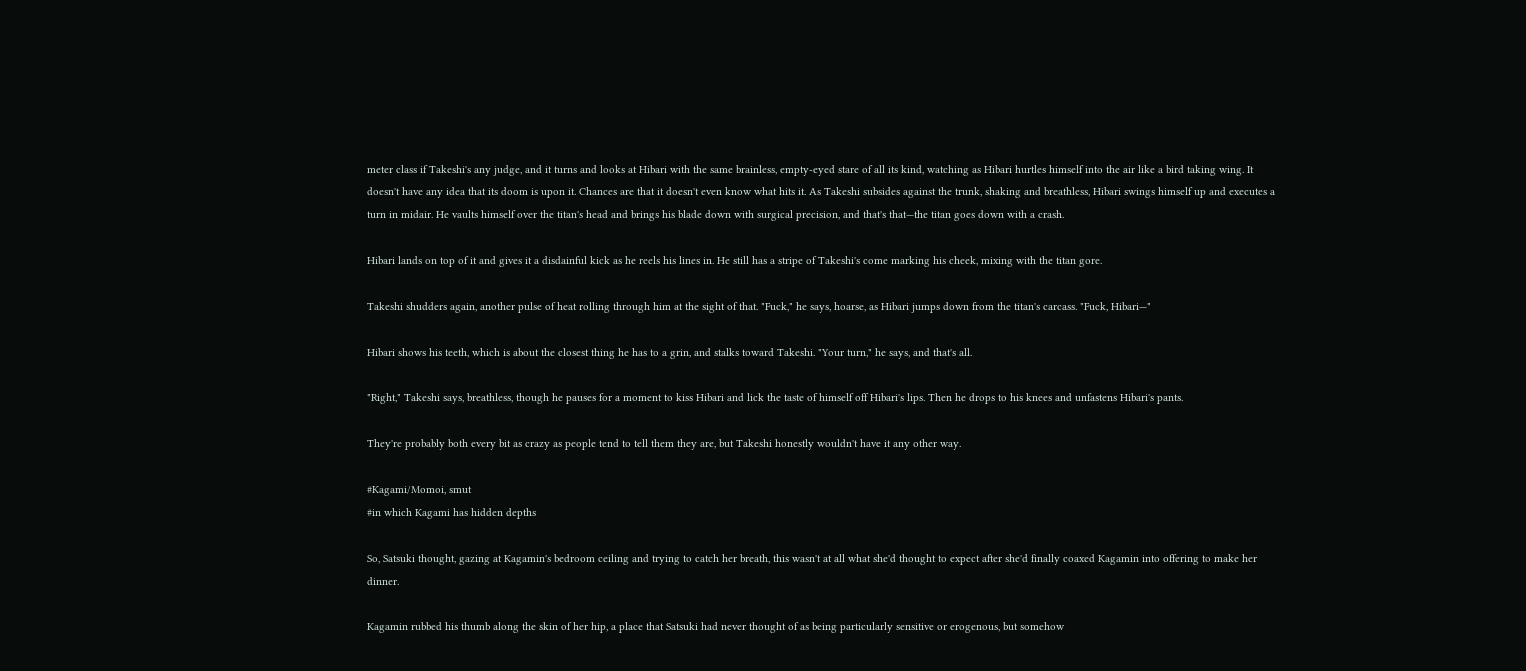meter class if Takeshi's any judge, and it turns and looks at Hibari with the same brainless, empty-eyed stare of all its kind, watching as Hibari hurtles himself into the air like a bird taking wing. It doesn't have any idea that its doom is upon it. Chances are that it doesn't even know what hits it. As Takeshi subsides against the trunk, shaking and breathless, Hibari swings himself up and executes a turn in midair. He vaults himself over the titan's head and brings his blade down with surgical precision, and that's that—the titan goes down with a crash.

Hibari lands on top of it and gives it a disdainful kick as he reels his lines in. He still has a stripe of Takeshi's come marking his cheek, mixing with the titan gore.

Takeshi shudders again, another pulse of heat rolling through him at the sight of that. "Fuck," he says, hoarse, as Hibari jumps down from the titan's carcass. "Fuck, Hibari—"

Hibari shows his teeth, which is about the closest thing he has to a grin, and stalks toward Takeshi. "Your turn," he says, and that's all.

"Right," Takeshi says, breathless, though he pauses for a moment to kiss Hibari and lick the taste of himself off Hibari's lips. Then he drops to his knees and unfastens Hibari's pants.

They're probably both every bit as crazy as people tend to tell them they are, but Takeshi honestly wouldn't have it any other way.

#Kagami/Momoi, smut
#in which Kagami has hidden depths

So, Satsuki thought, gazing at Kagamin's bedroom ceiling and trying to catch her breath, this wasn't at all what she'd thought to expect after she'd finally coaxed Kagamin into offering to make her dinner.

Kagamin rubbed his thumb along the skin of her hip, a place that Satsuki had never thought of as being particularly sensitive or erogenous, but somehow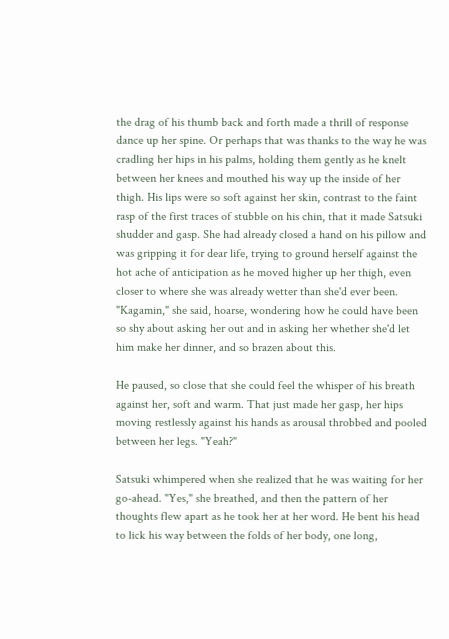the drag of his thumb back and forth made a thrill of response dance up her spine. Or perhaps that was thanks to the way he was cradling her hips in his palms, holding them gently as he knelt between her knees and mouthed his way up the inside of her thigh. His lips were so soft against her skin, contrast to the faint rasp of the first traces of stubble on his chin, that it made Satsuki shudder and gasp. She had already closed a hand on his pillow and was gripping it for dear life, trying to ground herself against the hot ache of anticipation as he moved higher up her thigh, even closer to where she was already wetter than she'd ever been. "Kagamin," she said, hoarse, wondering how he could have been so shy about asking her out and in asking her whether she'd let him make her dinner, and so brazen about this.

He paused, so close that she could feel the whisper of his breath against her, soft and warm. That just made her gasp, her hips moving restlessly against his hands as arousal throbbed and pooled between her legs. "Yeah?"

Satsuki whimpered when she realized that he was waiting for her go-ahead. "Yes," she breathed, and then the pattern of her thoughts flew apart as he took her at her word. He bent his head to lick his way between the folds of her body, one long,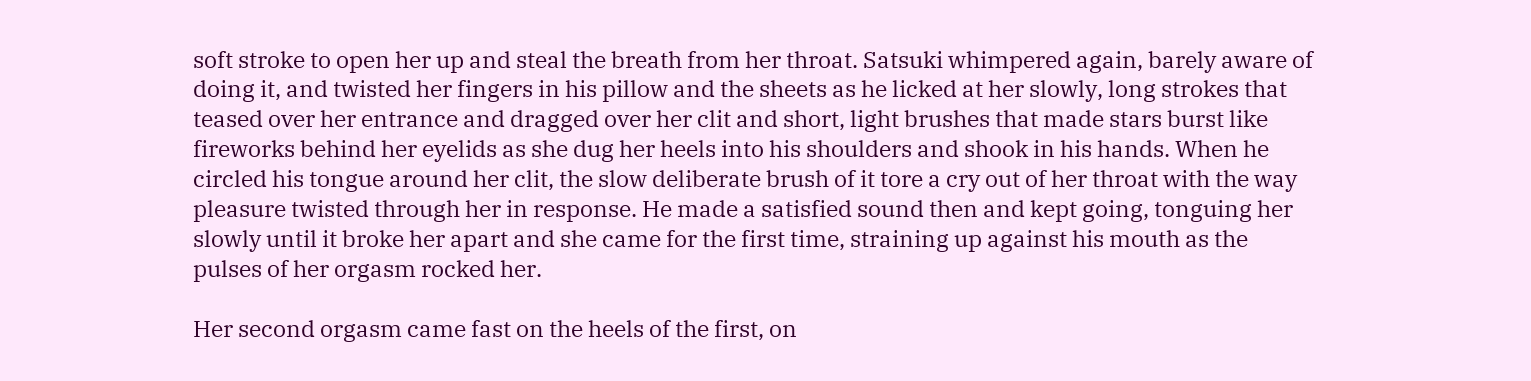soft stroke to open her up and steal the breath from her throat. Satsuki whimpered again, barely aware of doing it, and twisted her fingers in his pillow and the sheets as he licked at her slowly, long strokes that teased over her entrance and dragged over her clit and short, light brushes that made stars burst like fireworks behind her eyelids as she dug her heels into his shoulders and shook in his hands. When he circled his tongue around her clit, the slow deliberate brush of it tore a cry out of her throat with the way pleasure twisted through her in response. He made a satisfied sound then and kept going, tonguing her slowly until it broke her apart and she came for the first time, straining up against his mouth as the pulses of her orgasm rocked her.

Her second orgasm came fast on the heels of the first, on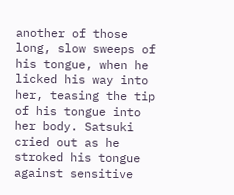another of those long, slow sweeps of his tongue, when he licked his way into her, teasing the tip of his tongue into her body. Satsuki cried out as he stroked his tongue against sensitive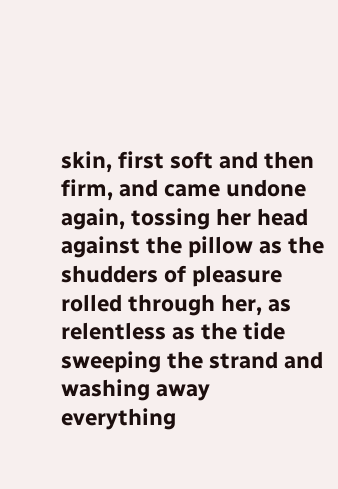skin, first soft and then firm, and came undone again, tossing her head against the pillow as the shudders of pleasure rolled through her, as relentless as the tide sweeping the strand and washing away everything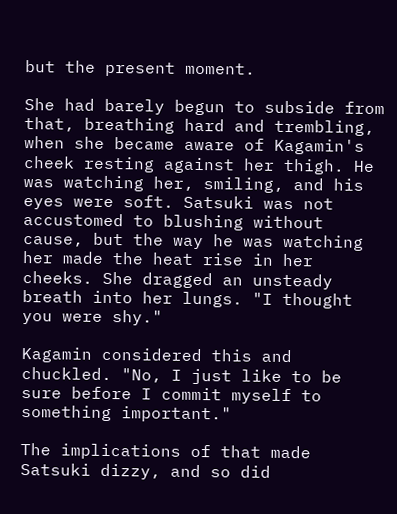but the present moment.

She had barely begun to subside from that, breathing hard and trembling, when she became aware of Kagamin's cheek resting against her thigh. He was watching her, smiling, and his eyes were soft. Satsuki was not accustomed to blushing without cause, but the way he was watching her made the heat rise in her cheeks. She dragged an unsteady breath into her lungs. "I thought you were shy."

Kagamin considered this and chuckled. "No, I just like to be sure before I commit myself to something important."

The implications of that made Satsuki dizzy, and so did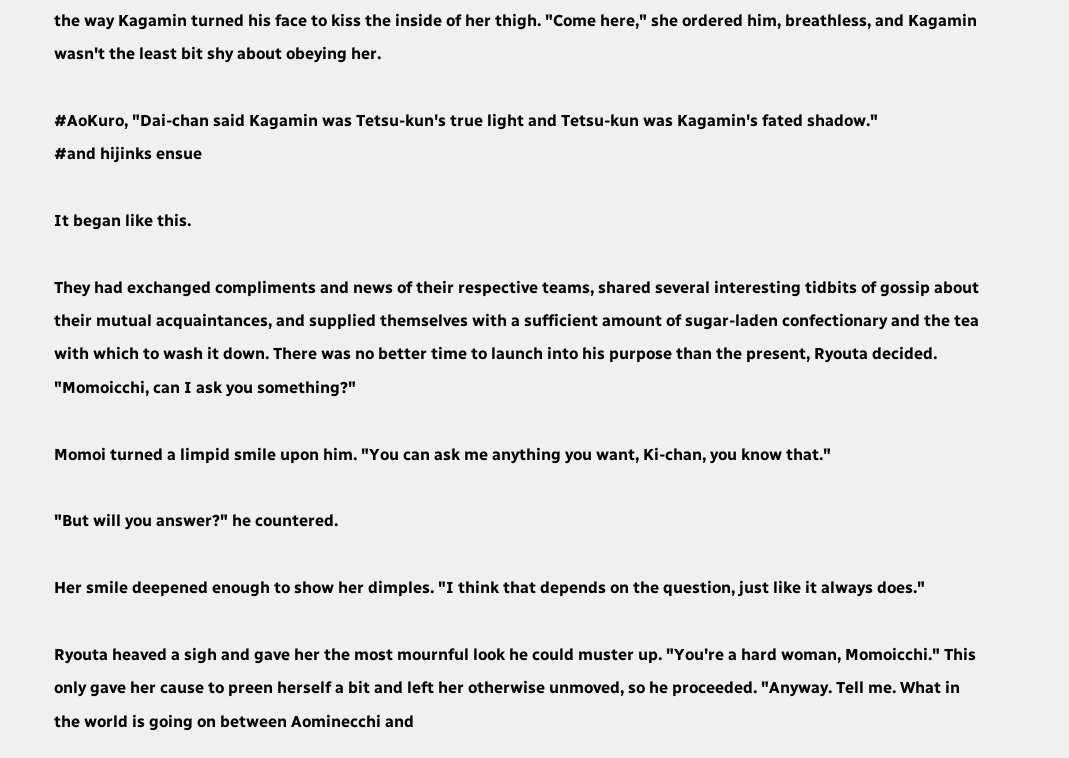the way Kagamin turned his face to kiss the inside of her thigh. "Come here," she ordered him, breathless, and Kagamin wasn't the least bit shy about obeying her.

#AoKuro, "Dai-chan said Kagamin was Tetsu-kun's true light and Tetsu-kun was Kagamin's fated shadow."
#and hijinks ensue

It began like this.

They had exchanged compliments and news of their respective teams, shared several interesting tidbits of gossip about their mutual acquaintances, and supplied themselves with a sufficient amount of sugar-laden confectionary and the tea with which to wash it down. There was no better time to launch into his purpose than the present, Ryouta decided. "Momoicchi, can I ask you something?"

Momoi turned a limpid smile upon him. "You can ask me anything you want, Ki-chan, you know that."

"But will you answer?" he countered.

Her smile deepened enough to show her dimples. "I think that depends on the question, just like it always does."

Ryouta heaved a sigh and gave her the most mournful look he could muster up. "You're a hard woman, Momoicchi." This only gave her cause to preen herself a bit and left her otherwise unmoved, so he proceeded. "Anyway. Tell me. What in the world is going on between Aominecchi and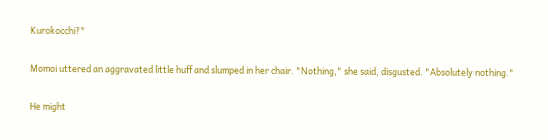Kurokocchi?"

Momoi uttered an aggravated little huff and slumped in her chair. "Nothing," she said, disgusted. "Absolutely nothing."

He might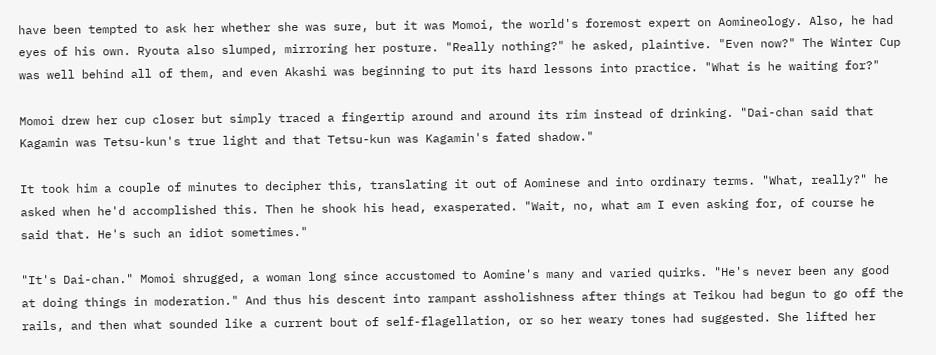have been tempted to ask her whether she was sure, but it was Momoi, the world's foremost expert on Aomineology. Also, he had eyes of his own. Ryouta also slumped, mirroring her posture. "Really nothing?" he asked, plaintive. "Even now?" The Winter Cup was well behind all of them, and even Akashi was beginning to put its hard lessons into practice. "What is he waiting for?"

Momoi drew her cup closer but simply traced a fingertip around and around its rim instead of drinking. "Dai-chan said that Kagamin was Tetsu-kun's true light and that Tetsu-kun was Kagamin's fated shadow."

It took him a couple of minutes to decipher this, translating it out of Aominese and into ordinary terms. "What, really?" he asked when he'd accomplished this. Then he shook his head, exasperated. "Wait, no, what am I even asking for, of course he said that. He's such an idiot sometimes."

"It's Dai-chan." Momoi shrugged, a woman long since accustomed to Aomine's many and varied quirks. "He's never been any good at doing things in moderation." And thus his descent into rampant assholishness after things at Teikou had begun to go off the rails, and then what sounded like a current bout of self-flagellation, or so her weary tones had suggested. She lifted her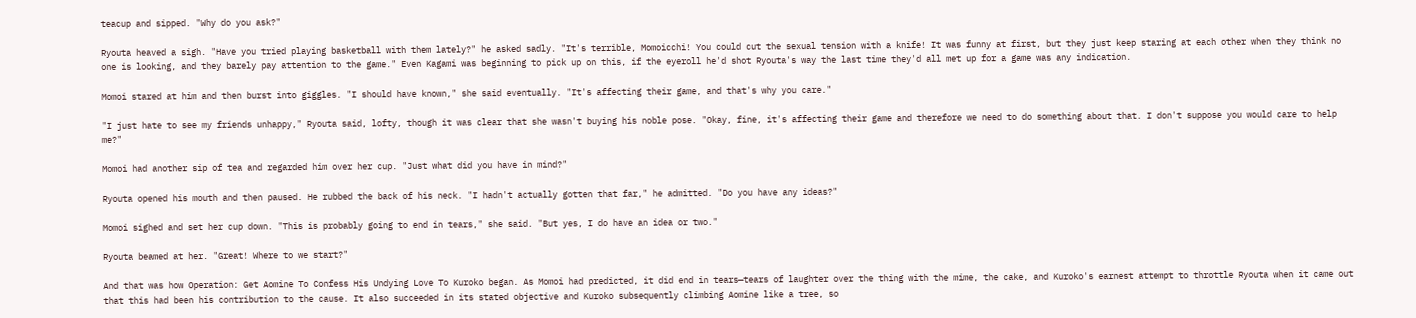teacup and sipped. "Why do you ask?"

Ryouta heaved a sigh. "Have you tried playing basketball with them lately?" he asked sadly. "It's terrible, Momoicchi! You could cut the sexual tension with a knife! It was funny at first, but they just keep staring at each other when they think no one is looking, and they barely pay attention to the game." Even Kagami was beginning to pick up on this, if the eyeroll he'd shot Ryouta's way the last time they'd all met up for a game was any indication.

Momoi stared at him and then burst into giggles. "I should have known," she said eventually. "It's affecting their game, and that's why you care."

"I just hate to see my friends unhappy," Ryouta said, lofty, though it was clear that she wasn't buying his noble pose. "Okay, fine, it's affecting their game and therefore we need to do something about that. I don't suppose you would care to help me?"

Momoi had another sip of tea and regarded him over her cup. "Just what did you have in mind?"

Ryouta opened his mouth and then paused. He rubbed the back of his neck. "I hadn't actually gotten that far," he admitted. "Do you have any ideas?"

Momoi sighed and set her cup down. "This is probably going to end in tears," she said. "But yes, I do have an idea or two."

Ryouta beamed at her. "Great! Where to we start?"

And that was how Operation: Get Aomine To Confess His Undying Love To Kuroko began. As Momoi had predicted, it did end in tears—tears of laughter over the thing with the mime, the cake, and Kuroko's earnest attempt to throttle Ryouta when it came out that this had been his contribution to the cause. It also succeeded in its stated objective and Kuroko subsequently climbing Aomine like a tree, so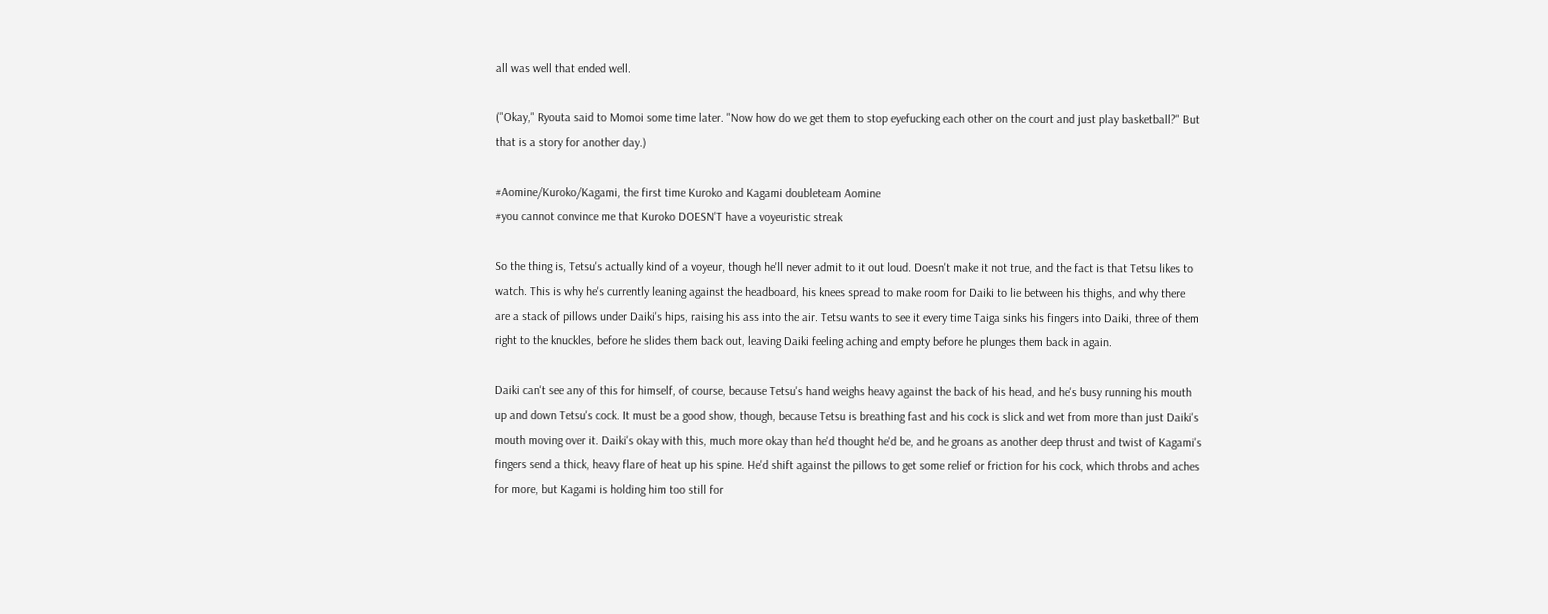all was well that ended well.

("Okay," Ryouta said to Momoi some time later. "Now how do we get them to stop eyefucking each other on the court and just play basketball?" But that is a story for another day.)

#Aomine/Kuroko/Kagami, the first time Kuroko and Kagami doubleteam Aomine
#you cannot convince me that Kuroko DOESN'T have a voyeuristic streak

So the thing is, Tetsu's actually kind of a voyeur, though he'll never admit to it out loud. Doesn't make it not true, and the fact is that Tetsu likes to watch. This is why he's currently leaning against the headboard, his knees spread to make room for Daiki to lie between his thighs, and why there are a stack of pillows under Daiki's hips, raising his ass into the air. Tetsu wants to see it every time Taiga sinks his fingers into Daiki, three of them right to the knuckles, before he slides them back out, leaving Daiki feeling aching and empty before he plunges them back in again.

Daiki can't see any of this for himself, of course, because Tetsu's hand weighs heavy against the back of his head, and he's busy running his mouth up and down Tetsu's cock. It must be a good show, though, because Tetsu is breathing fast and his cock is slick and wet from more than just Daiki's mouth moving over it. Daiki's okay with this, much more okay than he'd thought he'd be, and he groans as another deep thrust and twist of Kagami's fingers send a thick, heavy flare of heat up his spine. He'd shift against the pillows to get some relief or friction for his cock, which throbs and aches for more, but Kagami is holding him too still for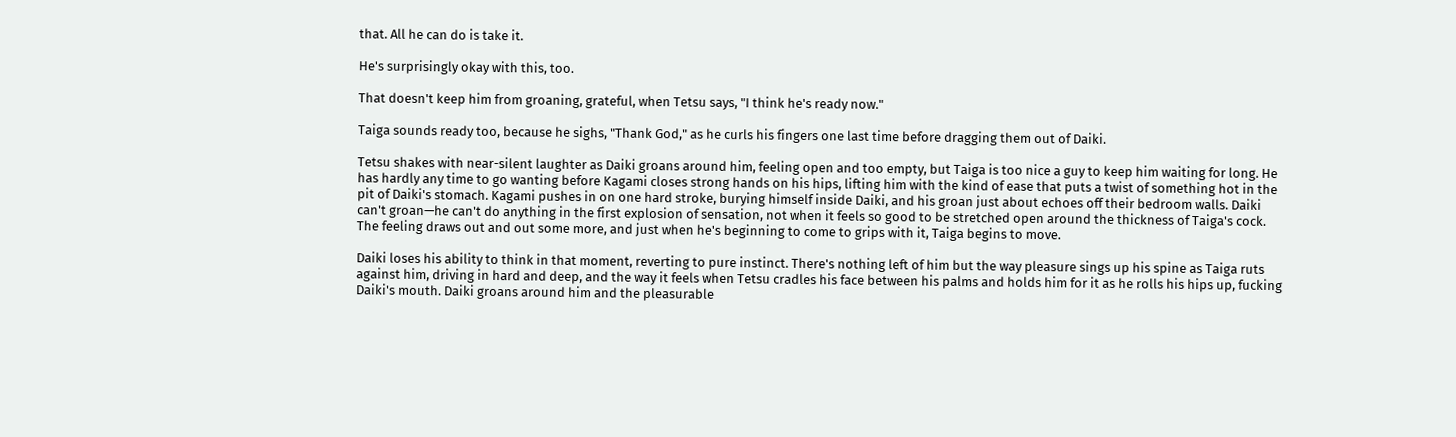that. All he can do is take it.

He's surprisingly okay with this, too.

That doesn't keep him from groaning, grateful, when Tetsu says, "I think he's ready now."

Taiga sounds ready too, because he sighs, "Thank God," as he curls his fingers one last time before dragging them out of Daiki.

Tetsu shakes with near-silent laughter as Daiki groans around him, feeling open and too empty, but Taiga is too nice a guy to keep him waiting for long. He has hardly any time to go wanting before Kagami closes strong hands on his hips, lifting him with the kind of ease that puts a twist of something hot in the pit of Daiki's stomach. Kagami pushes in on one hard stroke, burying himself inside Daiki, and his groan just about echoes off their bedroom walls. Daiki can't groan—he can't do anything in the first explosion of sensation, not when it feels so good to be stretched open around the thickness of Taiga's cock. The feeling draws out and out some more, and just when he's beginning to come to grips with it, Taiga begins to move.

Daiki loses his ability to think in that moment, reverting to pure instinct. There's nothing left of him but the way pleasure sings up his spine as Taiga ruts against him, driving in hard and deep, and the way it feels when Tetsu cradles his face between his palms and holds him for it as he rolls his hips up, fucking Daiki's mouth. Daiki groans around him and the pleasurable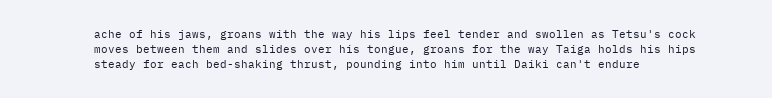ache of his jaws, groans with the way his lips feel tender and swollen as Tetsu's cock moves between them and slides over his tongue, groans for the way Taiga holds his hips steady for each bed-shaking thrust, pounding into him until Daiki can't endure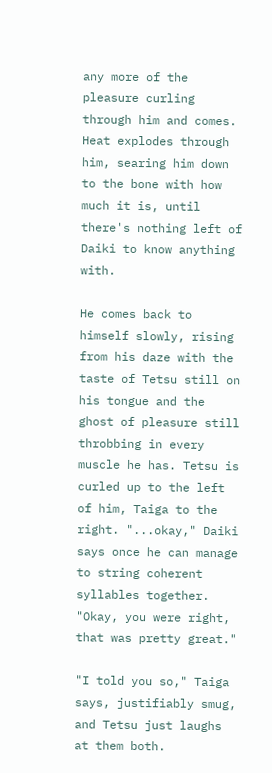any more of the pleasure curling through him and comes. Heat explodes through him, searing him down to the bone with how much it is, until there's nothing left of Daiki to know anything with.

He comes back to himself slowly, rising from his daze with the taste of Tetsu still on his tongue and the ghost of pleasure still throbbing in every muscle he has. Tetsu is curled up to the left of him, Taiga to the right. "...okay," Daiki says once he can manage to string coherent syllables together. "Okay, you were right, that was pretty great."

"I told you so," Taiga says, justifiably smug, and Tetsu just laughs at them both.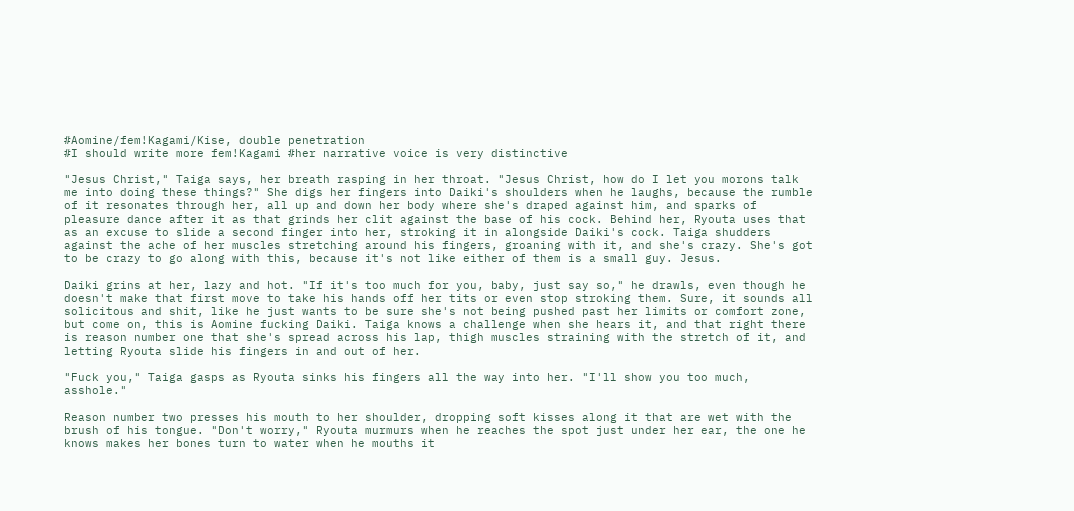#Aomine/fem!Kagami/Kise, double penetration
#I should write more fem!Kagami #her narrative voice is very distinctive

"Jesus Christ," Taiga says, her breath rasping in her throat. "Jesus Christ, how do I let you morons talk me into doing these things?" She digs her fingers into Daiki's shoulders when he laughs, because the rumble of it resonates through her, all up and down her body where she's draped against him, and sparks of pleasure dance after it as that grinds her clit against the base of his cock. Behind her, Ryouta uses that as an excuse to slide a second finger into her, stroking it in alongside Daiki's cock. Taiga shudders against the ache of her muscles stretching around his fingers, groaning with it, and she's crazy. She's got to be crazy to go along with this, because it's not like either of them is a small guy. Jesus.

Daiki grins at her, lazy and hot. "If it's too much for you, baby, just say so," he drawls, even though he doesn't make that first move to take his hands off her tits or even stop stroking them. Sure, it sounds all solicitous and shit, like he just wants to be sure she's not being pushed past her limits or comfort zone, but come on, this is Aomine fucking Daiki. Taiga knows a challenge when she hears it, and that right there is reason number one that she's spread across his lap, thigh muscles straining with the stretch of it, and letting Ryouta slide his fingers in and out of her.

"Fuck you," Taiga gasps as Ryouta sinks his fingers all the way into her. "I'll show you too much, asshole."

Reason number two presses his mouth to her shoulder, dropping soft kisses along it that are wet with the brush of his tongue. "Don't worry," Ryouta murmurs when he reaches the spot just under her ear, the one he knows makes her bones turn to water when he mouths it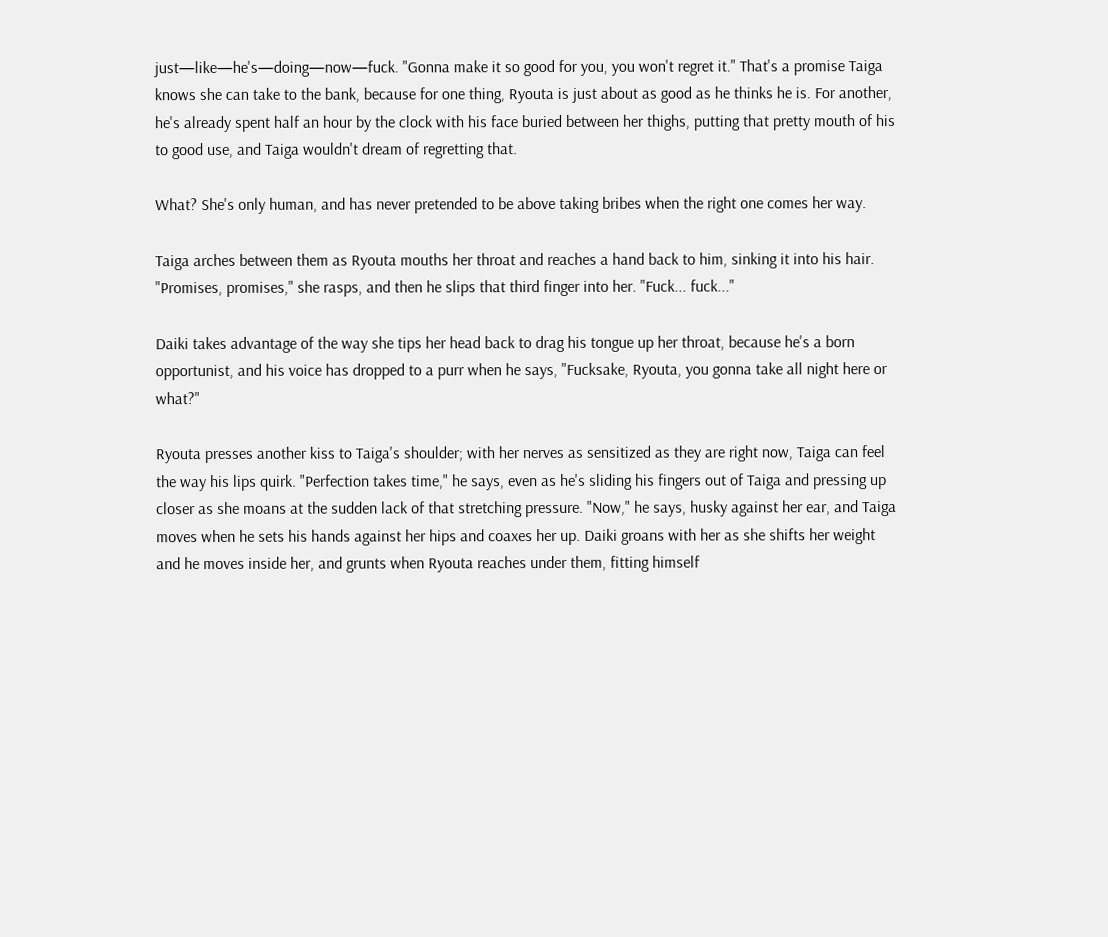just—like—he's—doing—now—fuck. "Gonna make it so good for you, you won't regret it." That's a promise Taiga knows she can take to the bank, because for one thing, Ryouta is just about as good as he thinks he is. For another, he's already spent half an hour by the clock with his face buried between her thighs, putting that pretty mouth of his to good use, and Taiga wouldn't dream of regretting that.

What? She's only human, and has never pretended to be above taking bribes when the right one comes her way.

Taiga arches between them as Ryouta mouths her throat and reaches a hand back to him, sinking it into his hair. "Promises, promises," she rasps, and then he slips that third finger into her. "Fuck... fuck..."

Daiki takes advantage of the way she tips her head back to drag his tongue up her throat, because he's a born opportunist, and his voice has dropped to a purr when he says, "Fucksake, Ryouta, you gonna take all night here or what?"

Ryouta presses another kiss to Taiga's shoulder; with her nerves as sensitized as they are right now, Taiga can feel the way his lips quirk. "Perfection takes time," he says, even as he's sliding his fingers out of Taiga and pressing up closer as she moans at the sudden lack of that stretching pressure. "Now," he says, husky against her ear, and Taiga moves when he sets his hands against her hips and coaxes her up. Daiki groans with her as she shifts her weight and he moves inside her, and grunts when Ryouta reaches under them, fitting himself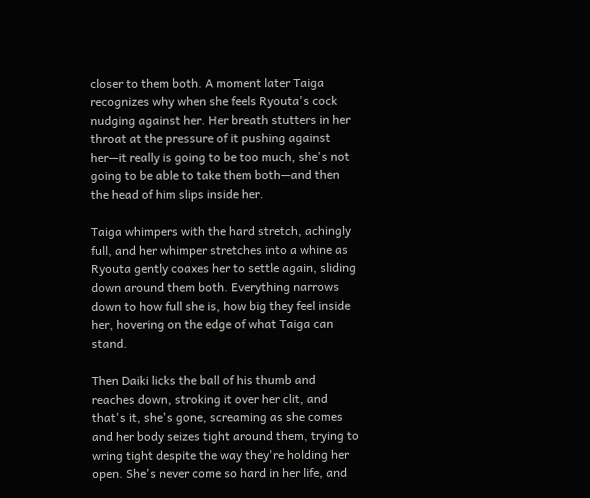closer to them both. A moment later Taiga recognizes why when she feels Ryouta's cock nudging against her. Her breath stutters in her throat at the pressure of it pushing against her—it really is going to be too much, she's not going to be able to take them both—and then the head of him slips inside her.

Taiga whimpers with the hard stretch, achingly full, and her whimper stretches into a whine as Ryouta gently coaxes her to settle again, sliding down around them both. Everything narrows down to how full she is, how big they feel inside her, hovering on the edge of what Taiga can stand.

Then Daiki licks the ball of his thumb and reaches down, stroking it over her clit, and that's it, she's gone, screaming as she comes and her body seizes tight around them, trying to wring tight despite the way they're holding her open. She's never come so hard in her life, and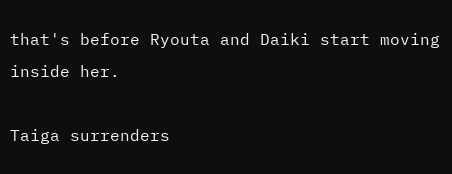that's before Ryouta and Daiki start moving inside her.

Taiga surrenders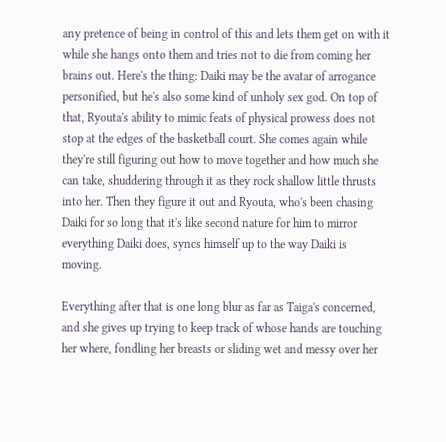any pretence of being in control of this and lets them get on with it while she hangs onto them and tries not to die from coming her brains out. Here's the thing: Daiki may be the avatar of arrogance personified, but he's also some kind of unholy sex god. On top of that, Ryouta's ability to mimic feats of physical prowess does not stop at the edges of the basketball court. She comes again while they're still figuring out how to move together and how much she can take, shuddering through it as they rock shallow little thrusts into her. Then they figure it out and Ryouta, who's been chasing Daiki for so long that it's like second nature for him to mirror everything Daiki does, syncs himself up to the way Daiki is moving.

Everything after that is one long blur as far as Taiga's concerned, and she gives up trying to keep track of whose hands are touching her where, fondling her breasts or sliding wet and messy over her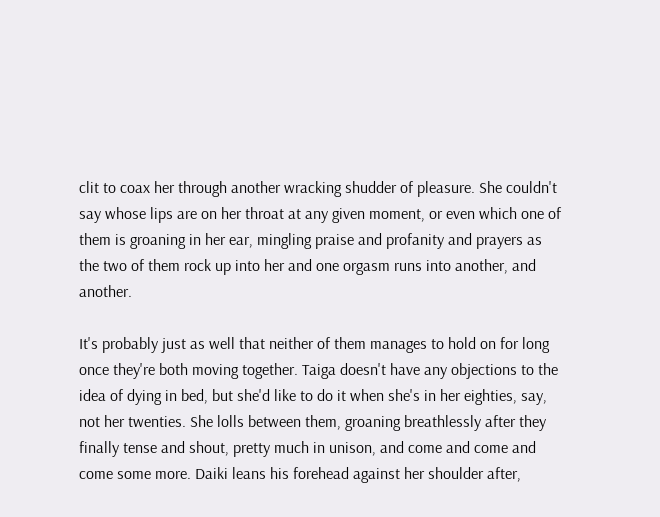clit to coax her through another wracking shudder of pleasure. She couldn't say whose lips are on her throat at any given moment, or even which one of them is groaning in her ear, mingling praise and profanity and prayers as the two of them rock up into her and one orgasm runs into another, and another.

It's probably just as well that neither of them manages to hold on for long once they're both moving together. Taiga doesn't have any objections to the idea of dying in bed, but she'd like to do it when she's in her eighties, say, not her twenties. She lolls between them, groaning breathlessly after they finally tense and shout, pretty much in unison, and come and come and come some more. Daiki leans his forehead against her shoulder after,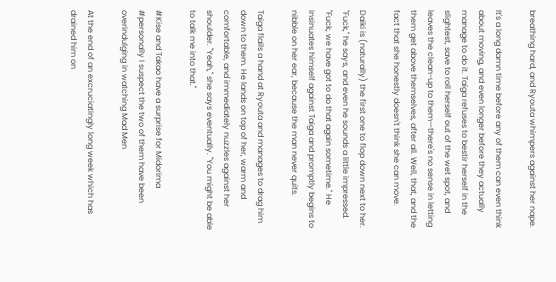breathing hard, and Ryouta whimpers against her nape.

It's a long damn time before any of them can even think about moving, and even longer before they actually manage to do it. Taiga refuses to bestir herself in the slightest, save to roll herself out of the wet spot, and leaves the clean-up to them—there's no sense in letting them get above themselves, after all. Well, that, and the fact that she honestly doesn't think she can move.

Daiki is (naturally) the first one to flop down next to her. "Fuck," he says, and even he sounds a little impressed. "Fuck, we have got to do that again sometime." He insinuates himself against Taiga and promptly begins to nibble on her ear, because the man never quits.

Taiga flails a hand at Ryouta and manages to drag him down to them. He lands on top of her, warm and comfortable, and immediately nuzzles against her shoulder. "Yeah," she says eventually. "You might be able to talk me into that."

#Kise and Takao have a surprise for Midorima
#personally I suspect the two of them have been overindulging in watching Mad Men

At the end of an excruciatingly long week which has drained him on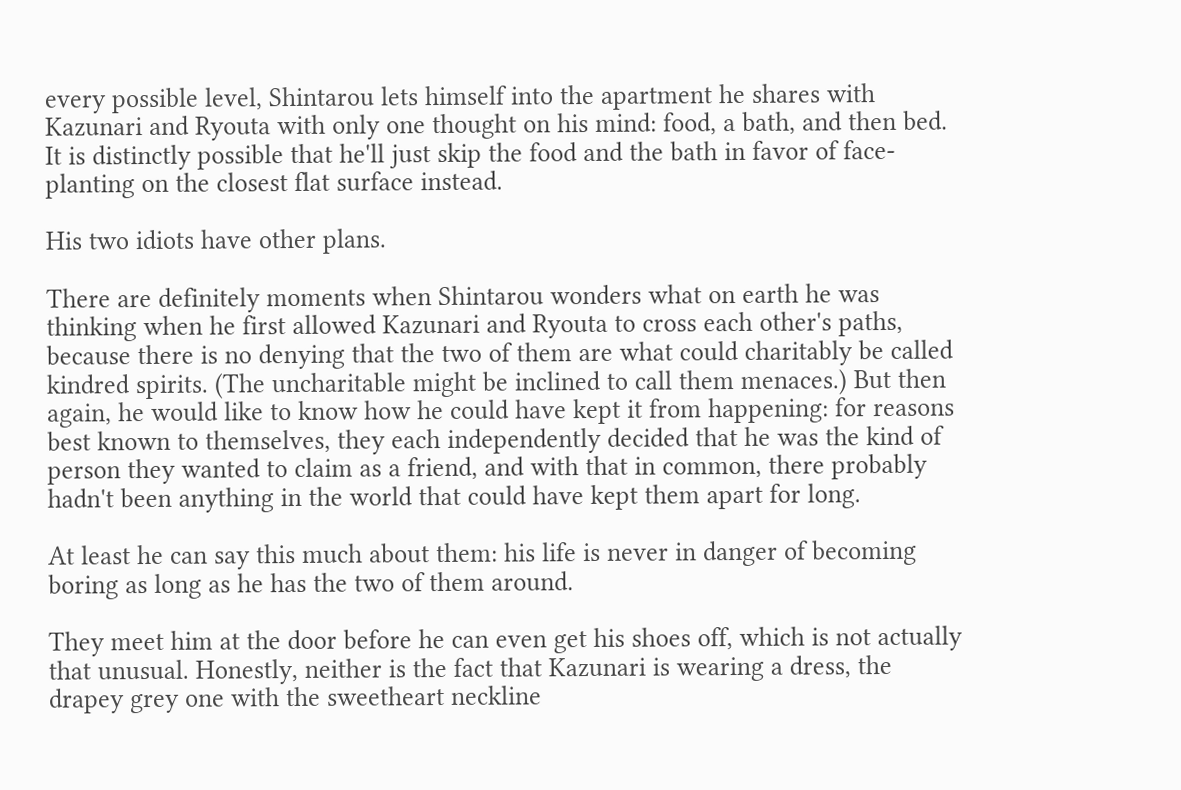every possible level, Shintarou lets himself into the apartment he shares with Kazunari and Ryouta with only one thought on his mind: food, a bath, and then bed. It is distinctly possible that he'll just skip the food and the bath in favor of face-planting on the closest flat surface instead.

His two idiots have other plans.

There are definitely moments when Shintarou wonders what on earth he was thinking when he first allowed Kazunari and Ryouta to cross each other's paths, because there is no denying that the two of them are what could charitably be called kindred spirits. (The uncharitable might be inclined to call them menaces.) But then again, he would like to know how he could have kept it from happening: for reasons best known to themselves, they each independently decided that he was the kind of person they wanted to claim as a friend, and with that in common, there probably hadn't been anything in the world that could have kept them apart for long.

At least he can say this much about them: his life is never in danger of becoming boring as long as he has the two of them around.

They meet him at the door before he can even get his shoes off, which is not actually that unusual. Honestly, neither is the fact that Kazunari is wearing a dress, the drapey grey one with the sweetheart neckline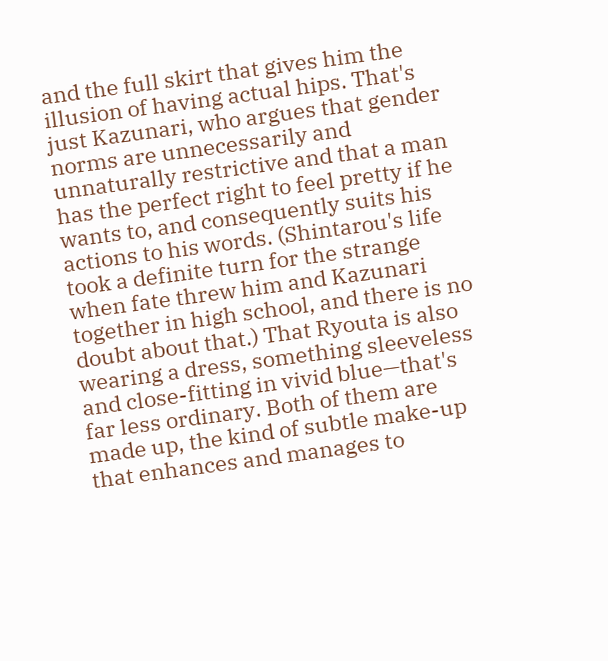and the full skirt that gives him the illusion of having actual hips. That's just Kazunari, who argues that gender norms are unnecessarily and unnaturally restrictive and that a man has the perfect right to feel pretty if he wants to, and consequently suits his actions to his words. (Shintarou's life took a definite turn for the strange when fate threw him and Kazunari together in high school, and there is no doubt about that.) That Ryouta is also wearing a dress, something sleeveless and close-fitting in vivid blue—that's far less ordinary. Both of them are made up, the kind of subtle make-up that enhances and manages to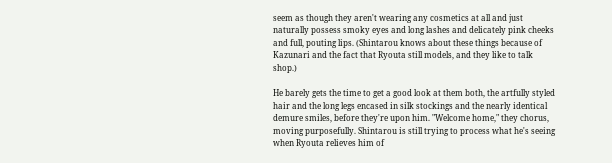seem as though they aren't wearing any cosmetics at all and just naturally possess smoky eyes and long lashes and delicately pink cheeks and full, pouting lips. (Shintarou knows about these things because of Kazunari and the fact that Ryouta still models, and they like to talk shop.)

He barely gets the time to get a good look at them both, the artfully styled hair and the long legs encased in silk stockings and the nearly identical demure smiles, before they're upon him. "Welcome home," they chorus, moving purposefully. Shintarou is still trying to process what he's seeing when Ryouta relieves him of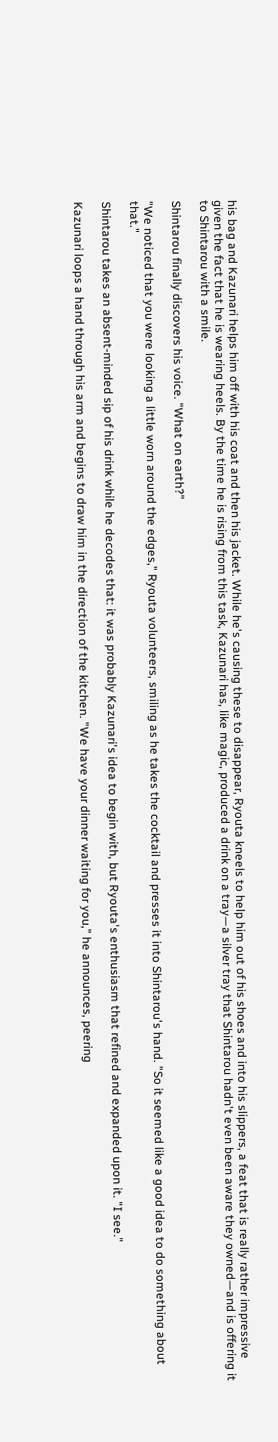his bag and Kazunari helps him off with his coat and then his jacket. While he's causing these to disappear, Ryouta kneels to help him out of his shoes and into his slippers, a feat that is really rather impressive given the fact that he is wearing heels. By the time he is rising from this task, Kazunari has, like magic, produced a drink on a tray—a silver tray that Shintarou hadn't even been aware they owned—and is offering it to Shintarou with a smile.

Shintarou finally discovers his voice. "What on earth?"

"We noticed that you were looking a little worn around the edges," Ryouta volunteers, smiling as he takes the cocktail and presses it into Shintarou's hand. "So it seemed like a good idea to do something about that."

Shintarou takes an absent-minded sip of his drink while he decodes that: it was probably Kazunari's idea to begin with, but Ryouta's enthusiasm that refined and expanded upon it. "I see."

Kazunari loops a hand through his arm and begins to draw him in the direction of the kitchen. "We have your dinner waiting for you," he announces, peering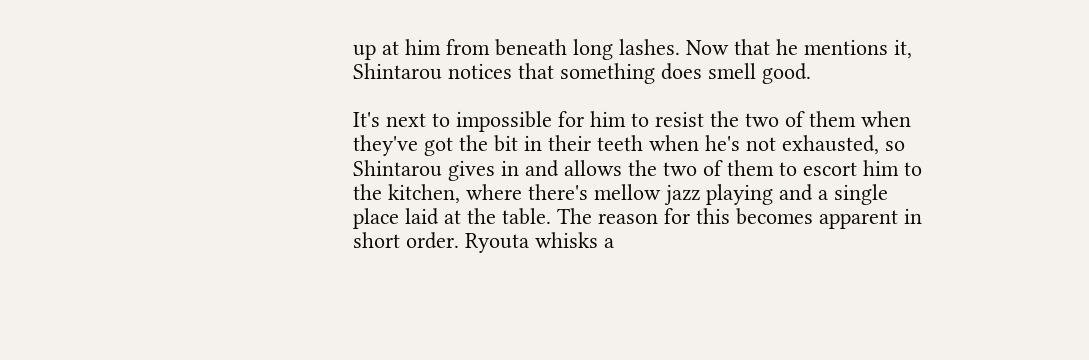up at him from beneath long lashes. Now that he mentions it, Shintarou notices that something does smell good.

It's next to impossible for him to resist the two of them when they've got the bit in their teeth when he's not exhausted, so Shintarou gives in and allows the two of them to escort him to the kitchen, where there's mellow jazz playing and a single place laid at the table. The reason for this becomes apparent in short order. Ryouta whisks a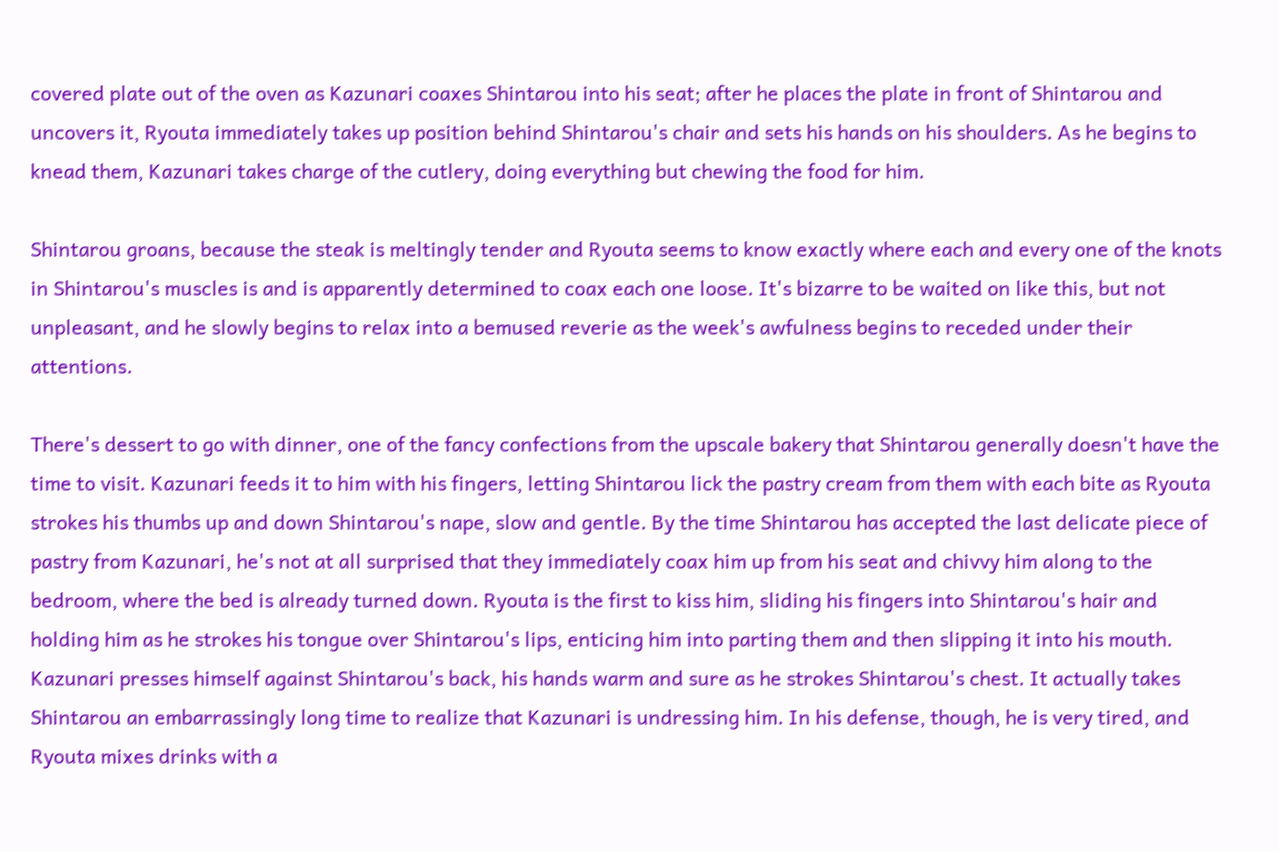covered plate out of the oven as Kazunari coaxes Shintarou into his seat; after he places the plate in front of Shintarou and uncovers it, Ryouta immediately takes up position behind Shintarou's chair and sets his hands on his shoulders. As he begins to knead them, Kazunari takes charge of the cutlery, doing everything but chewing the food for him.

Shintarou groans, because the steak is meltingly tender and Ryouta seems to know exactly where each and every one of the knots in Shintarou's muscles is and is apparently determined to coax each one loose. It's bizarre to be waited on like this, but not unpleasant, and he slowly begins to relax into a bemused reverie as the week's awfulness begins to receded under their attentions.

There's dessert to go with dinner, one of the fancy confections from the upscale bakery that Shintarou generally doesn't have the time to visit. Kazunari feeds it to him with his fingers, letting Shintarou lick the pastry cream from them with each bite as Ryouta strokes his thumbs up and down Shintarou's nape, slow and gentle. By the time Shintarou has accepted the last delicate piece of pastry from Kazunari, he's not at all surprised that they immediately coax him up from his seat and chivvy him along to the bedroom, where the bed is already turned down. Ryouta is the first to kiss him, sliding his fingers into Shintarou's hair and holding him as he strokes his tongue over Shintarou's lips, enticing him into parting them and then slipping it into his mouth. Kazunari presses himself against Shintarou's back, his hands warm and sure as he strokes Shintarou's chest. It actually takes Shintarou an embarrassingly long time to realize that Kazunari is undressing him. In his defense, though, he is very tired, and Ryouta mixes drinks with a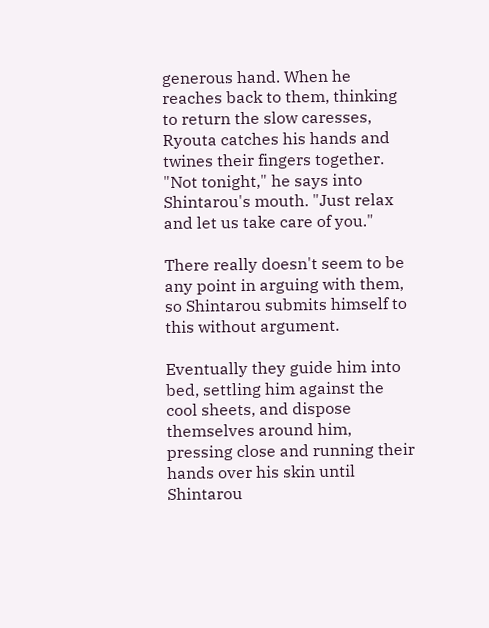generous hand. When he reaches back to them, thinking to return the slow caresses, Ryouta catches his hands and twines their fingers together. "Not tonight," he says into Shintarou's mouth. "Just relax and let us take care of you."

There really doesn't seem to be any point in arguing with them, so Shintarou submits himself to this without argument.

Eventually they guide him into bed, settling him against the cool sheets, and dispose themselves around him, pressing close and running their hands over his skin until Shintarou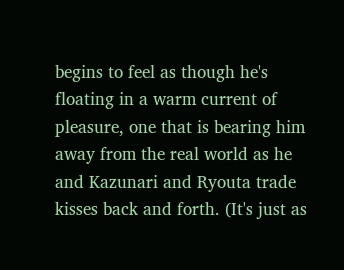begins to feel as though he's floating in a warm current of pleasure, one that is bearing him away from the real world as he and Kazunari and Ryouta trade kisses back and forth. (It's just as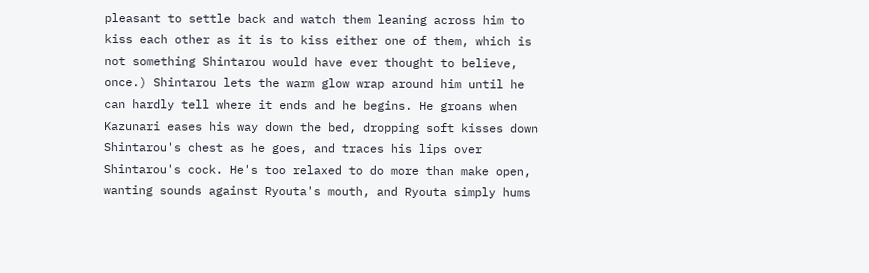pleasant to settle back and watch them leaning across him to kiss each other as it is to kiss either one of them, which is not something Shintarou would have ever thought to believe, once.) Shintarou lets the warm glow wrap around him until he can hardly tell where it ends and he begins. He groans when Kazunari eases his way down the bed, dropping soft kisses down Shintarou's chest as he goes, and traces his lips over Shintarou's cock. He's too relaxed to do more than make open, wanting sounds against Ryouta's mouth, and Ryouta simply hums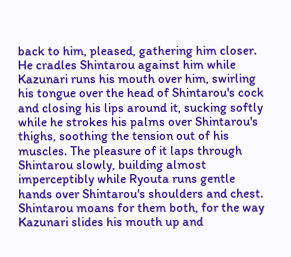back to him, pleased, gathering him closer. He cradles Shintarou against him while Kazunari runs his mouth over him, swirling his tongue over the head of Shintarou's cock and closing his lips around it, sucking softly while he strokes his palms over Shintarou's thighs, soothing the tension out of his muscles. The pleasure of it laps through Shintarou slowly, building almost imperceptibly while Ryouta runs gentle hands over Shintarou's shoulders and chest. Shintarou moans for them both, for the way Kazunari slides his mouth up and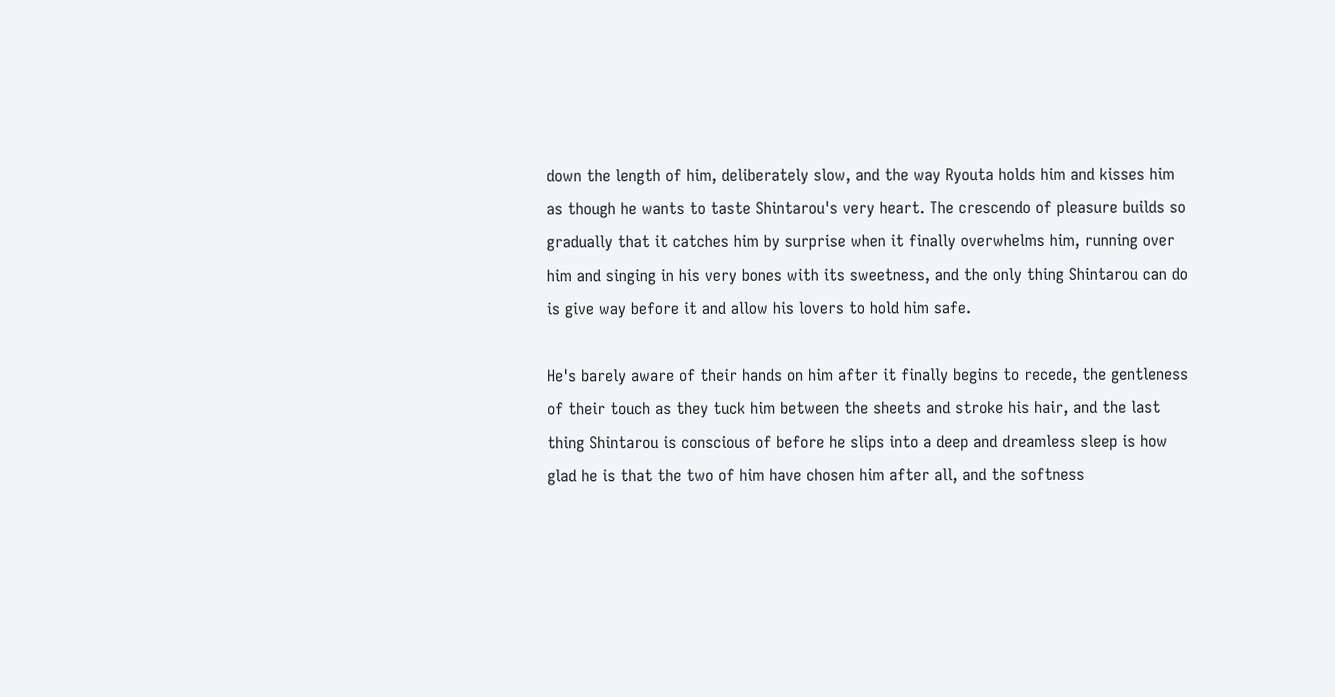down the length of him, deliberately slow, and the way Ryouta holds him and kisses him as though he wants to taste Shintarou's very heart. The crescendo of pleasure builds so gradually that it catches him by surprise when it finally overwhelms him, running over him and singing in his very bones with its sweetness, and the only thing Shintarou can do is give way before it and allow his lovers to hold him safe.

He's barely aware of their hands on him after it finally begins to recede, the gentleness of their touch as they tuck him between the sheets and stroke his hair, and the last thing Shintarou is conscious of before he slips into a deep and dreamless sleep is how glad he is that the two of him have chosen him after all, and the softness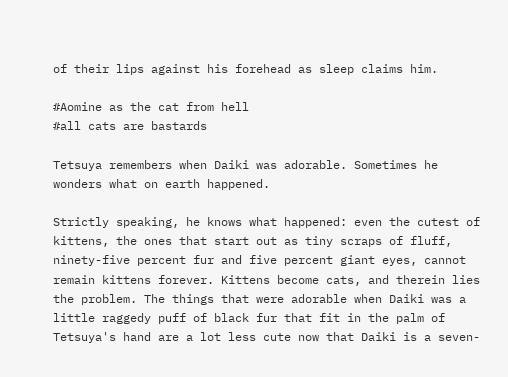of their lips against his forehead as sleep claims him.

#Aomine as the cat from hell
#all cats are bastards

Tetsuya remembers when Daiki was adorable. Sometimes he wonders what on earth happened.

Strictly speaking, he knows what happened: even the cutest of kittens, the ones that start out as tiny scraps of fluff, ninety-five percent fur and five percent giant eyes, cannot remain kittens forever. Kittens become cats, and therein lies the problem. The things that were adorable when Daiki was a little raggedy puff of black fur that fit in the palm of Tetsuya's hand are a lot less cute now that Daiki is a seven-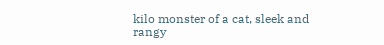kilo monster of a cat, sleek and rangy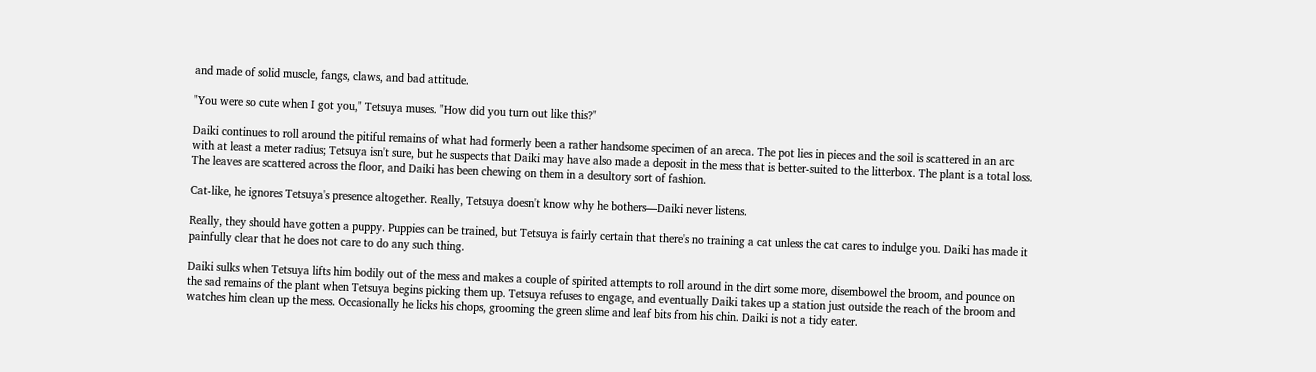and made of solid muscle, fangs, claws, and bad attitude.

"You were so cute when I got you," Tetsuya muses. "How did you turn out like this?"

Daiki continues to roll around the pitiful remains of what had formerly been a rather handsome specimen of an areca. The pot lies in pieces and the soil is scattered in an arc with at least a meter radius; Tetsuya isn't sure, but he suspects that Daiki may have also made a deposit in the mess that is better-suited to the litterbox. The plant is a total loss. The leaves are scattered across the floor, and Daiki has been chewing on them in a desultory sort of fashion.

Cat-like, he ignores Tetsuya's presence altogether. Really, Tetsuya doesn't know why he bothers—Daiki never listens.

Really, they should have gotten a puppy. Puppies can be trained, but Tetsuya is fairly certain that there's no training a cat unless the cat cares to indulge you. Daiki has made it painfully clear that he does not care to do any such thing.

Daiki sulks when Tetsuya lifts him bodily out of the mess and makes a couple of spirited attempts to roll around in the dirt some more, disembowel the broom, and pounce on the sad remains of the plant when Tetsuya begins picking them up. Tetsuya refuses to engage, and eventually Daiki takes up a station just outside the reach of the broom and watches him clean up the mess. Occasionally he licks his chops, grooming the green slime and leaf bits from his chin. Daiki is not a tidy eater.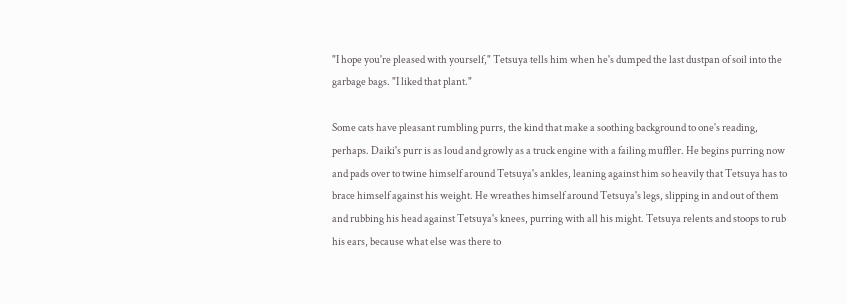"I hope you're pleased with yourself," Tetsuya tells him when he's dumped the last dustpan of soil into the garbage bags. "I liked that plant."

Some cats have pleasant rumbling purrs, the kind that make a soothing background to one's reading, perhaps. Daiki's purr is as loud and growly as a truck engine with a failing muffler. He begins purring now and pads over to twine himself around Tetsuya's ankles, leaning against him so heavily that Tetsuya has to brace himself against his weight. He wreathes himself around Tetsuya's legs, slipping in and out of them and rubbing his head against Tetsuya's knees, purring with all his might. Tetsuya relents and stoops to rub his ears, because what else was there to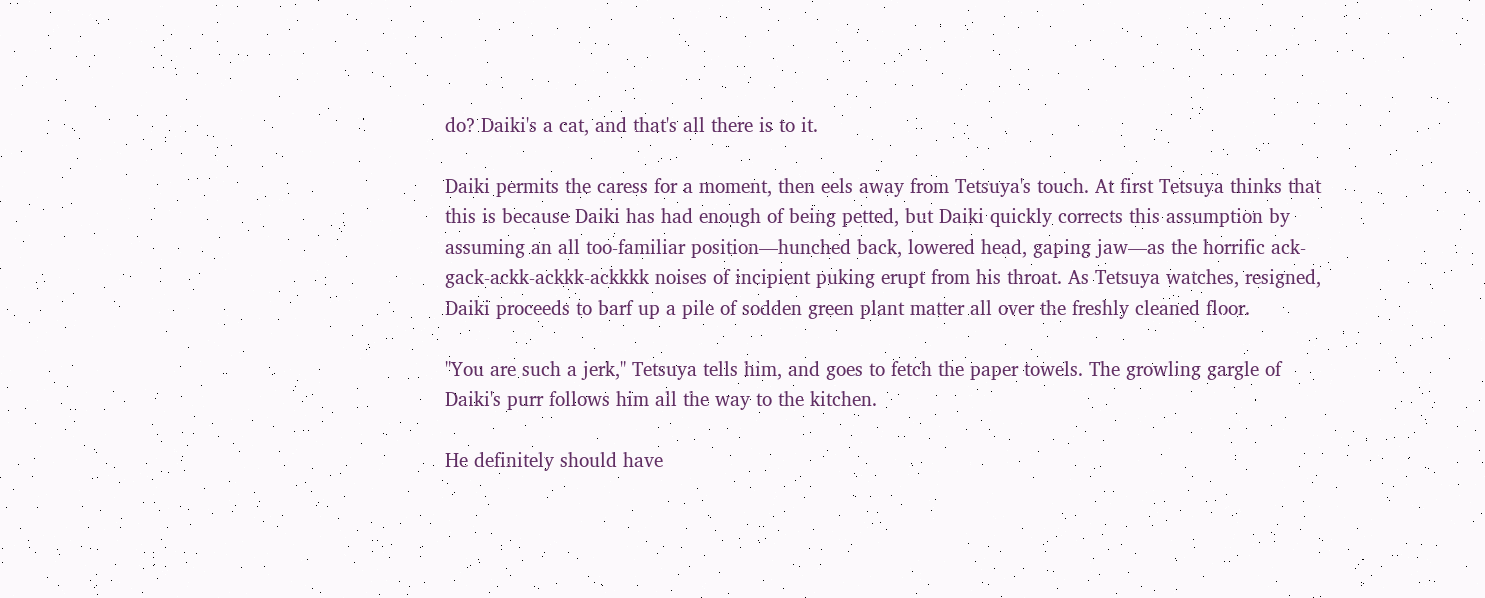do? Daiki's a cat, and that's all there is to it.

Daiki permits the caress for a moment, then eels away from Tetsuya's touch. At first Tetsuya thinks that this is because Daiki has had enough of being petted, but Daiki quickly corrects this assumption by assuming an all too-familiar position—hunched back, lowered head, gaping jaw—as the horrific ack-gack-ackk-ackkk-ackkkk noises of incipient puking erupt from his throat. As Tetsuya watches, resigned, Daiki proceeds to barf up a pile of sodden green plant matter all over the freshly cleaned floor.

"You are such a jerk," Tetsuya tells him, and goes to fetch the paper towels. The growling gargle of Daiki's purr follows him all the way to the kitchen.

He definitely should have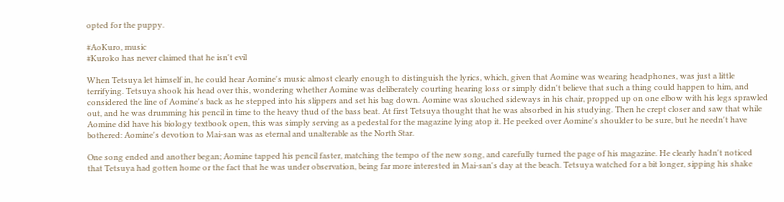opted for the puppy.

#AoKuro, music
#Kuroko has never claimed that he isn't evil

When Tetsuya let himself in, he could hear Aomine's music almost clearly enough to distinguish the lyrics, which, given that Aomine was wearing headphones, was just a little terrifying. Tetsuya shook his head over this, wondering whether Aomine was deliberately courting hearing loss or simply didn't believe that such a thing could happen to him, and considered the line of Aomine's back as he stepped into his slippers and set his bag down. Aomine was slouched sideways in his chair, propped up on one elbow with his legs sprawled out, and he was drumming his pencil in time to the heavy thud of the bass beat. At first Tetsuya thought that he was absorbed in his studying. Then he crept closer and saw that while Aomine did have his biology textbook open, this was simply serving as a pedestal for the magazine lying atop it. He peeked over Aomine's shoulder to be sure, but he needn't have bothered: Aomine's devotion to Mai-san was as eternal and unalterable as the North Star.

One song ended and another began; Aomine tapped his pencil faster, matching the tempo of the new song, and carefully turned the page of his magazine. He clearly hadn't noticed that Tetsuya had gotten home or the fact that he was under observation, being far more interested in Mai-san's day at the beach. Tetsuya watched for a bit longer, sipping his shake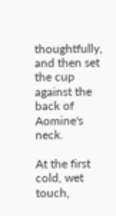thoughtfully, and then set the cup against the back of Aomine's neck.

At the first cold, wet touch,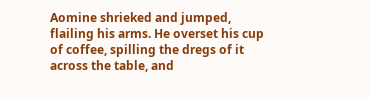Aomine shrieked and jumped, flailing his arms. He overset his cup of coffee, spilling the dregs of it across the table, and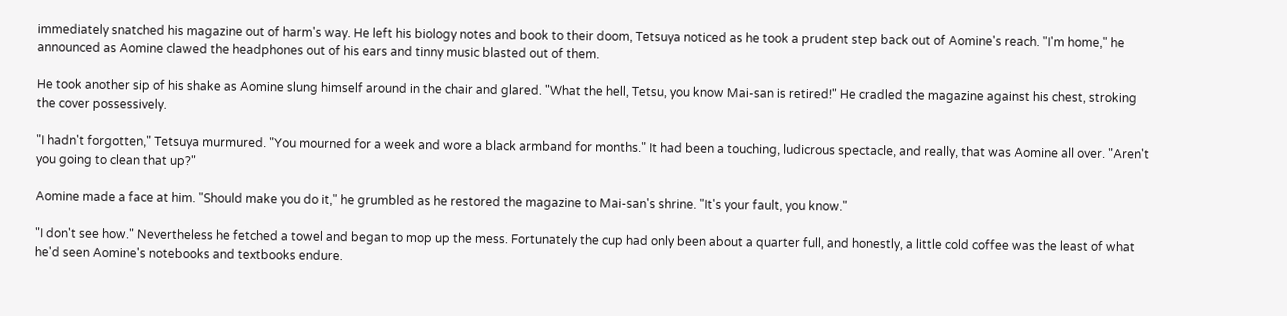immediately snatched his magazine out of harm's way. He left his biology notes and book to their doom, Tetsuya noticed as he took a prudent step back out of Aomine's reach. "I'm home," he announced as Aomine clawed the headphones out of his ears and tinny music blasted out of them.

He took another sip of his shake as Aomine slung himself around in the chair and glared. "What the hell, Tetsu, you know Mai-san is retired!" He cradled the magazine against his chest, stroking the cover possessively.

"I hadn't forgotten," Tetsuya murmured. "You mourned for a week and wore a black armband for months." It had been a touching, ludicrous spectacle, and really, that was Aomine all over. "Aren't you going to clean that up?"

Aomine made a face at him. "Should make you do it," he grumbled as he restored the magazine to Mai-san's shrine. "It's your fault, you know."

"I don't see how." Nevertheless he fetched a towel and began to mop up the mess. Fortunately the cup had only been about a quarter full, and honestly, a little cold coffee was the least of what he'd seen Aomine's notebooks and textbooks endure.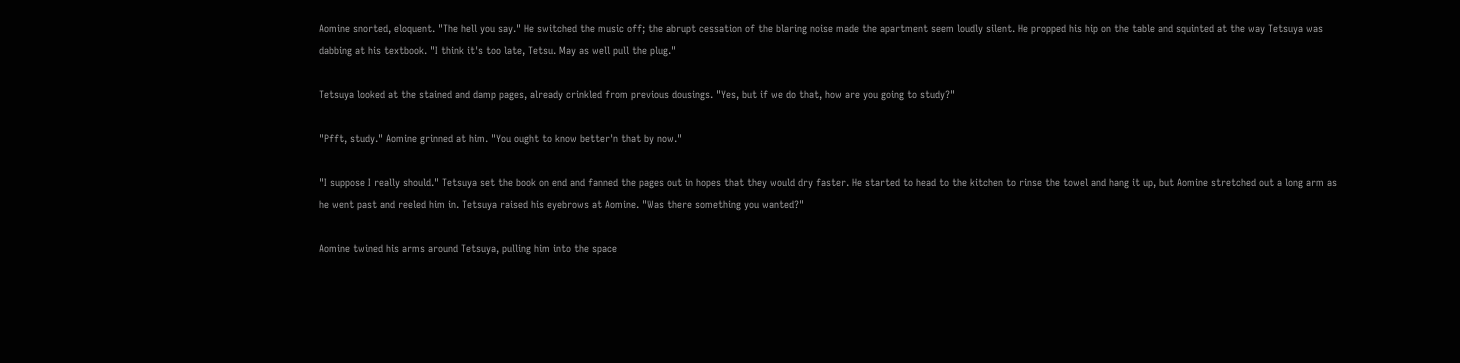Aomine snorted, eloquent. "The hell you say." He switched the music off; the abrupt cessation of the blaring noise made the apartment seem loudly silent. He propped his hip on the table and squinted at the way Tetsuya was dabbing at his textbook. "I think it's too late, Tetsu. May as well pull the plug."

Tetsuya looked at the stained and damp pages, already crinkled from previous dousings. "Yes, but if we do that, how are you going to study?"

"Pfft, study." Aomine grinned at him. "You ought to know better'n that by now."

"I suppose I really should." Tetsuya set the book on end and fanned the pages out in hopes that they would dry faster. He started to head to the kitchen to rinse the towel and hang it up, but Aomine stretched out a long arm as he went past and reeled him in. Tetsuya raised his eyebrows at Aomine. "Was there something you wanted?"

Aomine twined his arms around Tetsuya, pulling him into the space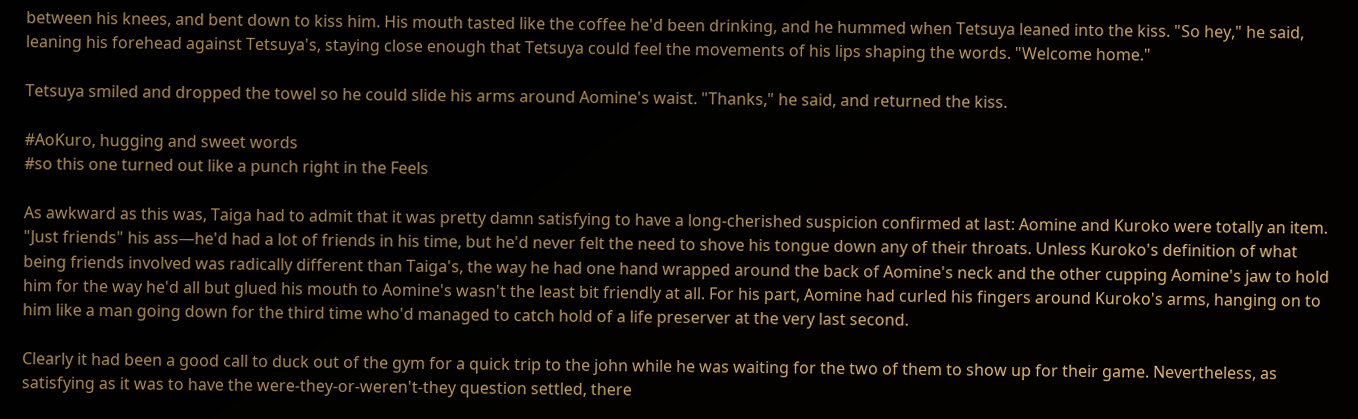between his knees, and bent down to kiss him. His mouth tasted like the coffee he'd been drinking, and he hummed when Tetsuya leaned into the kiss. "So hey," he said, leaning his forehead against Tetsuya's, staying close enough that Tetsuya could feel the movements of his lips shaping the words. "Welcome home."

Tetsuya smiled and dropped the towel so he could slide his arms around Aomine's waist. "Thanks," he said, and returned the kiss.

#AoKuro, hugging and sweet words
#so this one turned out like a punch right in the Feels

As awkward as this was, Taiga had to admit that it was pretty damn satisfying to have a long-cherished suspicion confirmed at last: Aomine and Kuroko were totally an item. "Just friends" his ass—he'd had a lot of friends in his time, but he'd never felt the need to shove his tongue down any of their throats. Unless Kuroko's definition of what being friends involved was radically different than Taiga's, the way he had one hand wrapped around the back of Aomine's neck and the other cupping Aomine's jaw to hold him for the way he'd all but glued his mouth to Aomine's wasn't the least bit friendly at all. For his part, Aomine had curled his fingers around Kuroko's arms, hanging on to him like a man going down for the third time who'd managed to catch hold of a life preserver at the very last second.

Clearly it had been a good call to duck out of the gym for a quick trip to the john while he was waiting for the two of them to show up for their game. Nevertheless, as satisfying as it was to have the were-they-or-weren't-they question settled, there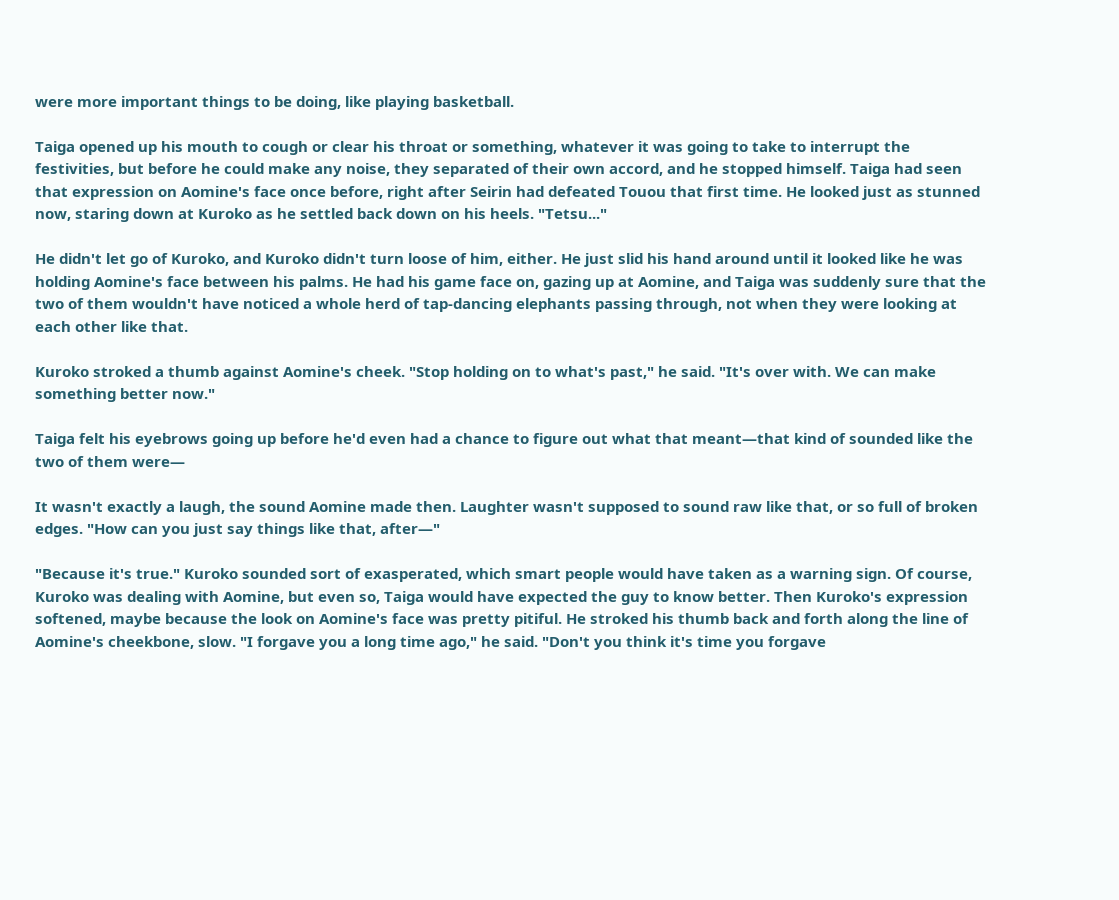were more important things to be doing, like playing basketball.

Taiga opened up his mouth to cough or clear his throat or something, whatever it was going to take to interrupt the festivities, but before he could make any noise, they separated of their own accord, and he stopped himself. Taiga had seen that expression on Aomine's face once before, right after Seirin had defeated Touou that first time. He looked just as stunned now, staring down at Kuroko as he settled back down on his heels. "Tetsu..."

He didn't let go of Kuroko, and Kuroko didn't turn loose of him, either. He just slid his hand around until it looked like he was holding Aomine's face between his palms. He had his game face on, gazing up at Aomine, and Taiga was suddenly sure that the two of them wouldn't have noticed a whole herd of tap-dancing elephants passing through, not when they were looking at each other like that.

Kuroko stroked a thumb against Aomine's cheek. "Stop holding on to what's past," he said. "It's over with. We can make something better now."

Taiga felt his eyebrows going up before he'd even had a chance to figure out what that meant—that kind of sounded like the two of them were—

It wasn't exactly a laugh, the sound Aomine made then. Laughter wasn't supposed to sound raw like that, or so full of broken edges. "How can you just say things like that, after—"

"Because it's true." Kuroko sounded sort of exasperated, which smart people would have taken as a warning sign. Of course, Kuroko was dealing with Aomine, but even so, Taiga would have expected the guy to know better. Then Kuroko's expression softened, maybe because the look on Aomine's face was pretty pitiful. He stroked his thumb back and forth along the line of Aomine's cheekbone, slow. "I forgave you a long time ago," he said. "Don't you think it's time you forgave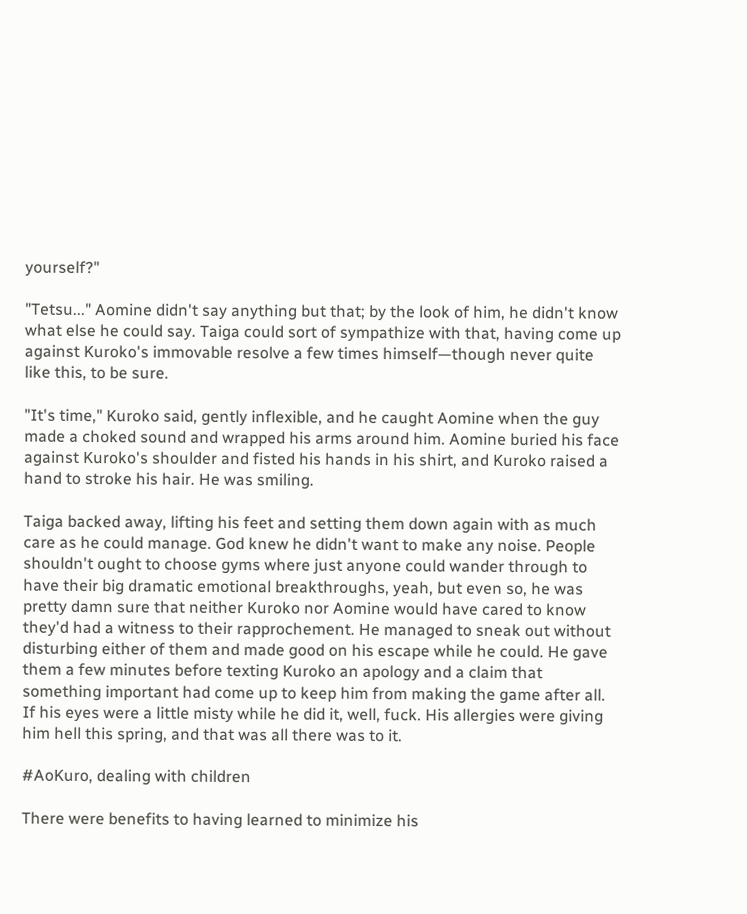yourself?"

"Tetsu..." Aomine didn't say anything but that; by the look of him, he didn't know what else he could say. Taiga could sort of sympathize with that, having come up against Kuroko's immovable resolve a few times himself—though never quite like this, to be sure.

"It's time," Kuroko said, gently inflexible, and he caught Aomine when the guy made a choked sound and wrapped his arms around him. Aomine buried his face against Kuroko's shoulder and fisted his hands in his shirt, and Kuroko raised a hand to stroke his hair. He was smiling.

Taiga backed away, lifting his feet and setting them down again with as much care as he could manage. God knew he didn't want to make any noise. People shouldn't ought to choose gyms where just anyone could wander through to have their big dramatic emotional breakthroughs, yeah, but even so, he was pretty damn sure that neither Kuroko nor Aomine would have cared to know they'd had a witness to their rapprochement. He managed to sneak out without disturbing either of them and made good on his escape while he could. He gave them a few minutes before texting Kuroko an apology and a claim that something important had come up to keep him from making the game after all. If his eyes were a little misty while he did it, well, fuck. His allergies were giving him hell this spring, and that was all there was to it.

#AoKuro, dealing with children

There were benefits to having learned to minimize his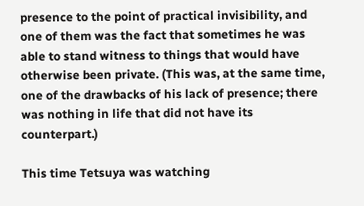presence to the point of practical invisibility, and one of them was the fact that sometimes he was able to stand witness to things that would have otherwise been private. (This was, at the same time, one of the drawbacks of his lack of presence; there was nothing in life that did not have its counterpart.)

This time Tetsuya was watching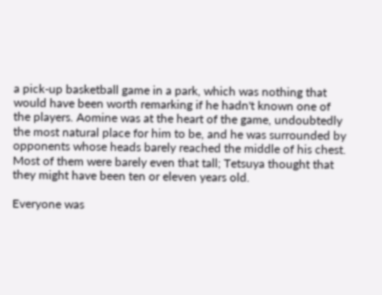a pick-up basketball game in a park, which was nothing that would have been worth remarking if he hadn't known one of the players. Aomine was at the heart of the game, undoubtedly the most natural place for him to be, and he was surrounded by opponents whose heads barely reached the middle of his chest. Most of them were barely even that tall; Tetsuya thought that they might have been ten or eleven years old.

Everyone was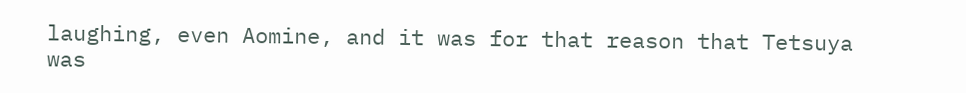laughing, even Aomine, and it was for that reason that Tetsuya was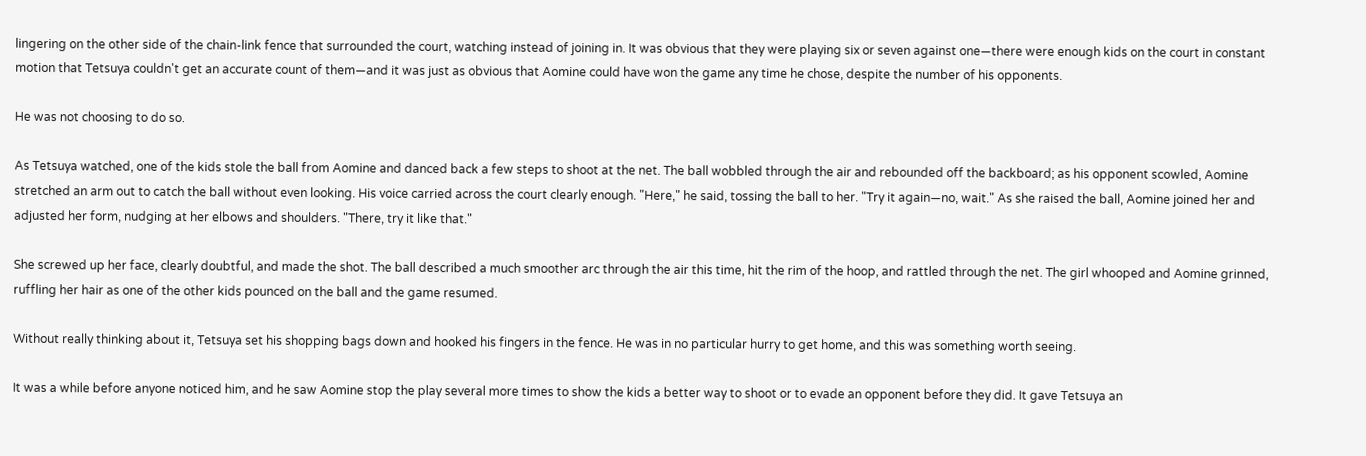lingering on the other side of the chain-link fence that surrounded the court, watching instead of joining in. It was obvious that they were playing six or seven against one—there were enough kids on the court in constant motion that Tetsuya couldn't get an accurate count of them—and it was just as obvious that Aomine could have won the game any time he chose, despite the number of his opponents.

He was not choosing to do so.

As Tetsuya watched, one of the kids stole the ball from Aomine and danced back a few steps to shoot at the net. The ball wobbled through the air and rebounded off the backboard; as his opponent scowled, Aomine stretched an arm out to catch the ball without even looking. His voice carried across the court clearly enough. "Here," he said, tossing the ball to her. "Try it again—no, wait." As she raised the ball, Aomine joined her and adjusted her form, nudging at her elbows and shoulders. "There, try it like that."

She screwed up her face, clearly doubtful, and made the shot. The ball described a much smoother arc through the air this time, hit the rim of the hoop, and rattled through the net. The girl whooped and Aomine grinned, ruffling her hair as one of the other kids pounced on the ball and the game resumed.

Without really thinking about it, Tetsuya set his shopping bags down and hooked his fingers in the fence. He was in no particular hurry to get home, and this was something worth seeing.

It was a while before anyone noticed him, and he saw Aomine stop the play several more times to show the kids a better way to shoot or to evade an opponent before they did. It gave Tetsuya an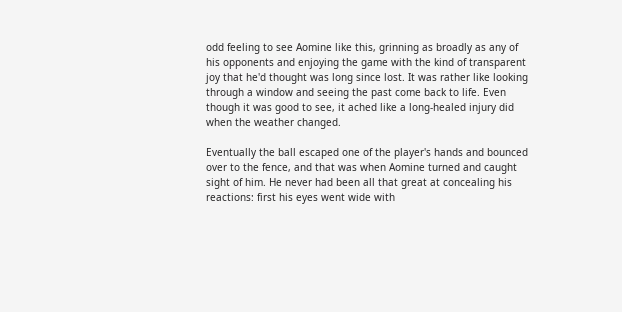odd feeling to see Aomine like this, grinning as broadly as any of his opponents and enjoying the game with the kind of transparent joy that he'd thought was long since lost. It was rather like looking through a window and seeing the past come back to life. Even though it was good to see, it ached like a long-healed injury did when the weather changed.

Eventually the ball escaped one of the player's hands and bounced over to the fence, and that was when Aomine turned and caught sight of him. He never had been all that great at concealing his reactions: first his eyes went wide with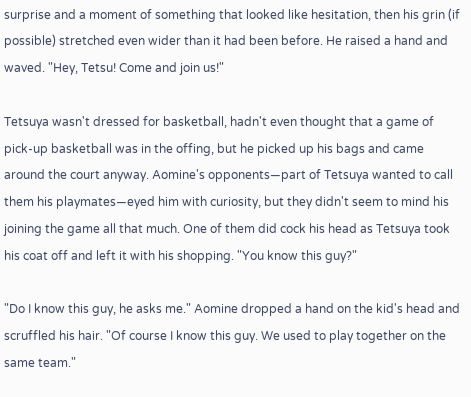surprise and a moment of something that looked like hesitation, then his grin (if possible) stretched even wider than it had been before. He raised a hand and waved. "Hey, Tetsu! Come and join us!"

Tetsuya wasn't dressed for basketball, hadn't even thought that a game of pick-up basketball was in the offing, but he picked up his bags and came around the court anyway. Aomine's opponents—part of Tetsuya wanted to call them his playmates—eyed him with curiosity, but they didn't seem to mind his joining the game all that much. One of them did cock his head as Tetsuya took his coat off and left it with his shopping. "You know this guy?"

"Do I know this guy, he asks me." Aomine dropped a hand on the kid's head and scruffled his hair. "Of course I know this guy. We used to play together on the same team."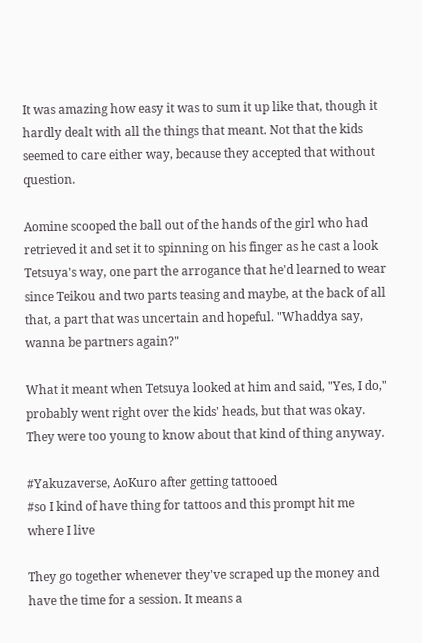It was amazing how easy it was to sum it up like that, though it hardly dealt with all the things that meant. Not that the kids seemed to care either way, because they accepted that without question.

Aomine scooped the ball out of the hands of the girl who had retrieved it and set it to spinning on his finger as he cast a look Tetsuya's way, one part the arrogance that he'd learned to wear since Teikou and two parts teasing and maybe, at the back of all that, a part that was uncertain and hopeful. "Whaddya say, wanna be partners again?"

What it meant when Tetsuya looked at him and said, "Yes, I do," probably went right over the kids' heads, but that was okay. They were too young to know about that kind of thing anyway.

#Yakuzaverse, AoKuro after getting tattooed
#so I kind of have thing for tattoos and this prompt hit me where I live

They go together whenever they've scraped up the money and have the time for a session. It means a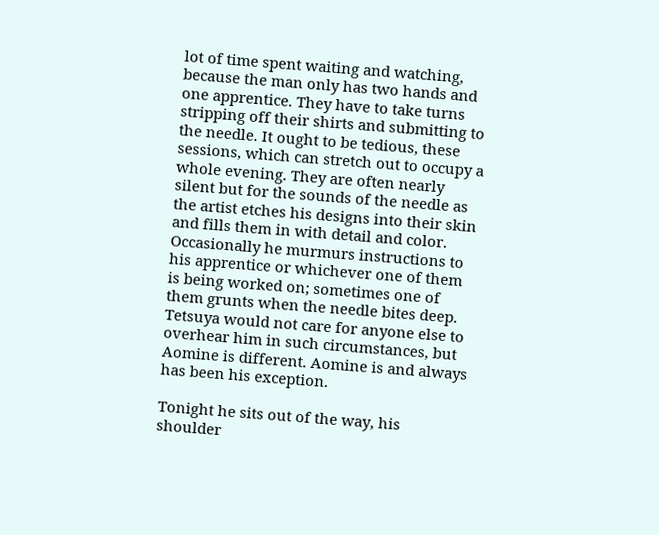lot of time spent waiting and watching, because the man only has two hands and one apprentice. They have to take turns stripping off their shirts and submitting to the needle. It ought to be tedious, these sessions, which can stretch out to occupy a whole evening. They are often nearly silent but for the sounds of the needle as the artist etches his designs into their skin and fills them in with detail and color. Occasionally he murmurs instructions to his apprentice or whichever one of them is being worked on; sometimes one of them grunts when the needle bites deep. Tetsuya would not care for anyone else to overhear him in such circumstances, but Aomine is different. Aomine is and always has been his exception.

Tonight he sits out of the way, his shoulder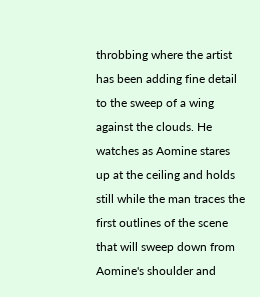throbbing where the artist has been adding fine detail to the sweep of a wing against the clouds. He watches as Aomine stares up at the ceiling and holds still while the man traces the first outlines of the scene that will sweep down from Aomine's shoulder and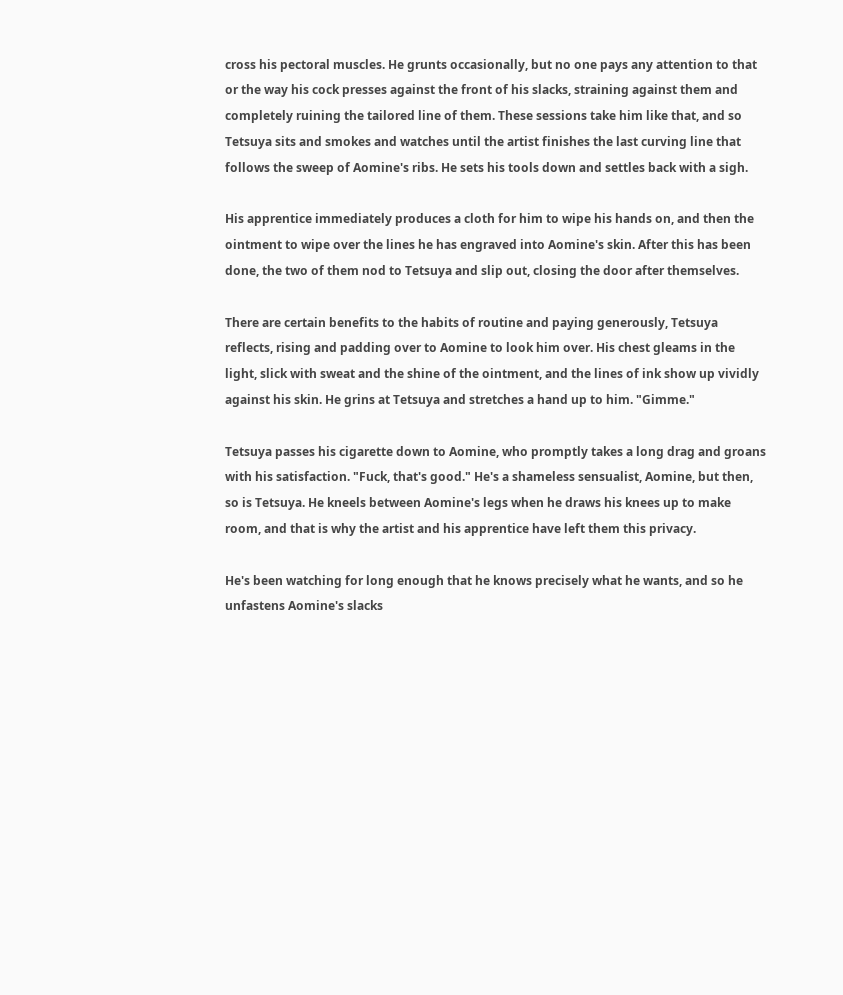cross his pectoral muscles. He grunts occasionally, but no one pays any attention to that or the way his cock presses against the front of his slacks, straining against them and completely ruining the tailored line of them. These sessions take him like that, and so Tetsuya sits and smokes and watches until the artist finishes the last curving line that follows the sweep of Aomine's ribs. He sets his tools down and settles back with a sigh.

His apprentice immediately produces a cloth for him to wipe his hands on, and then the ointment to wipe over the lines he has engraved into Aomine's skin. After this has been done, the two of them nod to Tetsuya and slip out, closing the door after themselves.

There are certain benefits to the habits of routine and paying generously, Tetsuya reflects, rising and padding over to Aomine to look him over. His chest gleams in the light, slick with sweat and the shine of the ointment, and the lines of ink show up vividly against his skin. He grins at Tetsuya and stretches a hand up to him. "Gimme."

Tetsuya passes his cigarette down to Aomine, who promptly takes a long drag and groans with his satisfaction. "Fuck, that's good." He's a shameless sensualist, Aomine, but then, so is Tetsuya. He kneels between Aomine's legs when he draws his knees up to make room, and that is why the artist and his apprentice have left them this privacy.

He's been watching for long enough that he knows precisely what he wants, and so he unfastens Aomine's slacks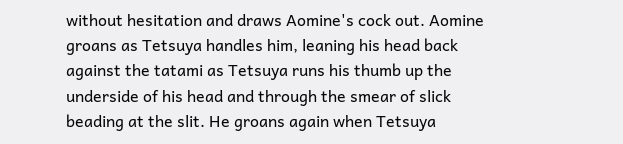without hesitation and draws Aomine's cock out. Aomine groans as Tetsuya handles him, leaning his head back against the tatami as Tetsuya runs his thumb up the underside of his head and through the smear of slick beading at the slit. He groans again when Tetsuya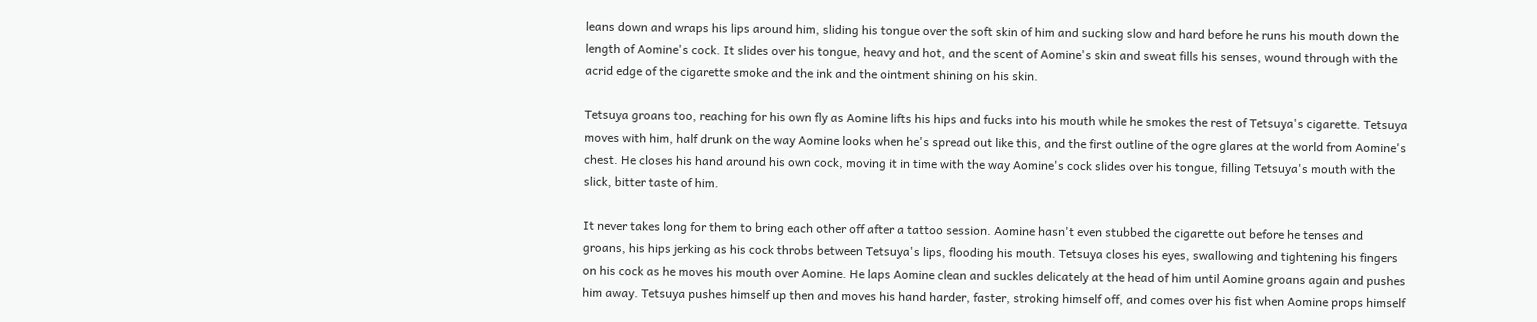leans down and wraps his lips around him, sliding his tongue over the soft skin of him and sucking slow and hard before he runs his mouth down the length of Aomine's cock. It slides over his tongue, heavy and hot, and the scent of Aomine's skin and sweat fills his senses, wound through with the acrid edge of the cigarette smoke and the ink and the ointment shining on his skin.

Tetsuya groans too, reaching for his own fly as Aomine lifts his hips and fucks into his mouth while he smokes the rest of Tetsuya's cigarette. Tetsuya moves with him, half drunk on the way Aomine looks when he's spread out like this, and the first outline of the ogre glares at the world from Aomine's chest. He closes his hand around his own cock, moving it in time with the way Aomine's cock slides over his tongue, filling Tetsuya's mouth with the slick, bitter taste of him.

It never takes long for them to bring each other off after a tattoo session. Aomine hasn't even stubbed the cigarette out before he tenses and groans, his hips jerking as his cock throbs between Tetsuya's lips, flooding his mouth. Tetsuya closes his eyes, swallowing and tightening his fingers on his cock as he moves his mouth over Aomine. He laps Aomine clean and suckles delicately at the head of him until Aomine groans again and pushes him away. Tetsuya pushes himself up then and moves his hand harder, faster, stroking himself off, and comes over his fist when Aomine props himself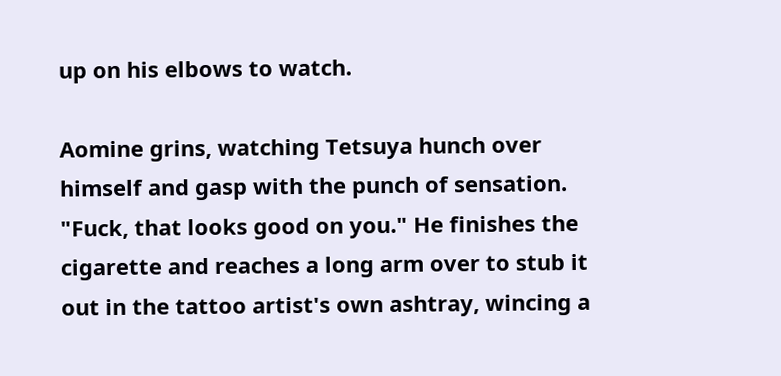up on his elbows to watch.

Aomine grins, watching Tetsuya hunch over himself and gasp with the punch of sensation. "Fuck, that looks good on you." He finishes the cigarette and reaches a long arm over to stub it out in the tattoo artist's own ashtray, wincing a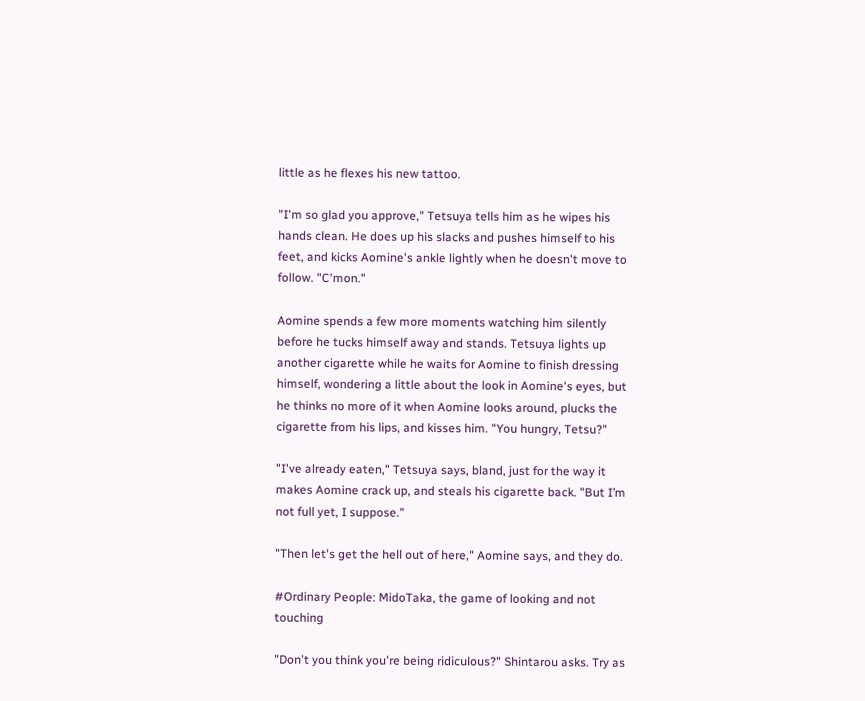little as he flexes his new tattoo.

"I'm so glad you approve," Tetsuya tells him as he wipes his hands clean. He does up his slacks and pushes himself to his feet, and kicks Aomine's ankle lightly when he doesn't move to follow. "C'mon."

Aomine spends a few more moments watching him silently before he tucks himself away and stands. Tetsuya lights up another cigarette while he waits for Aomine to finish dressing himself, wondering a little about the look in Aomine's eyes, but he thinks no more of it when Aomine looks around, plucks the cigarette from his lips, and kisses him. "You hungry, Tetsu?"

"I've already eaten," Tetsuya says, bland, just for the way it makes Aomine crack up, and steals his cigarette back. "But I’m not full yet, I suppose."

"Then let's get the hell out of here," Aomine says, and they do.

#Ordinary People: MidoTaka, the game of looking and not touching

"Don't you think you're being ridiculous?" Shintarou asks. Try as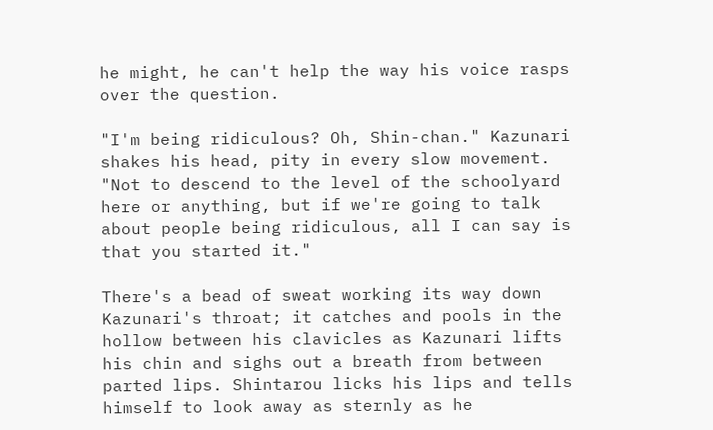he might, he can't help the way his voice rasps over the question.

"I'm being ridiculous? Oh, Shin-chan." Kazunari shakes his head, pity in every slow movement. "Not to descend to the level of the schoolyard here or anything, but if we're going to talk about people being ridiculous, all I can say is that you started it."

There's a bead of sweat working its way down Kazunari's throat; it catches and pools in the hollow between his clavicles as Kazunari lifts his chin and sighs out a breath from between parted lips. Shintarou licks his lips and tells himself to look away as sternly as he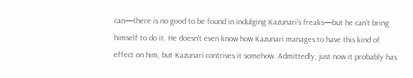can—there is no good to be found in indulging Kazunari's freaks—but he can't bring himself to do it. He doesn't even know how Kazunari manages to have this kind of effect on him, but Kazunari contrives it somehow. Admittedly, just now it probably has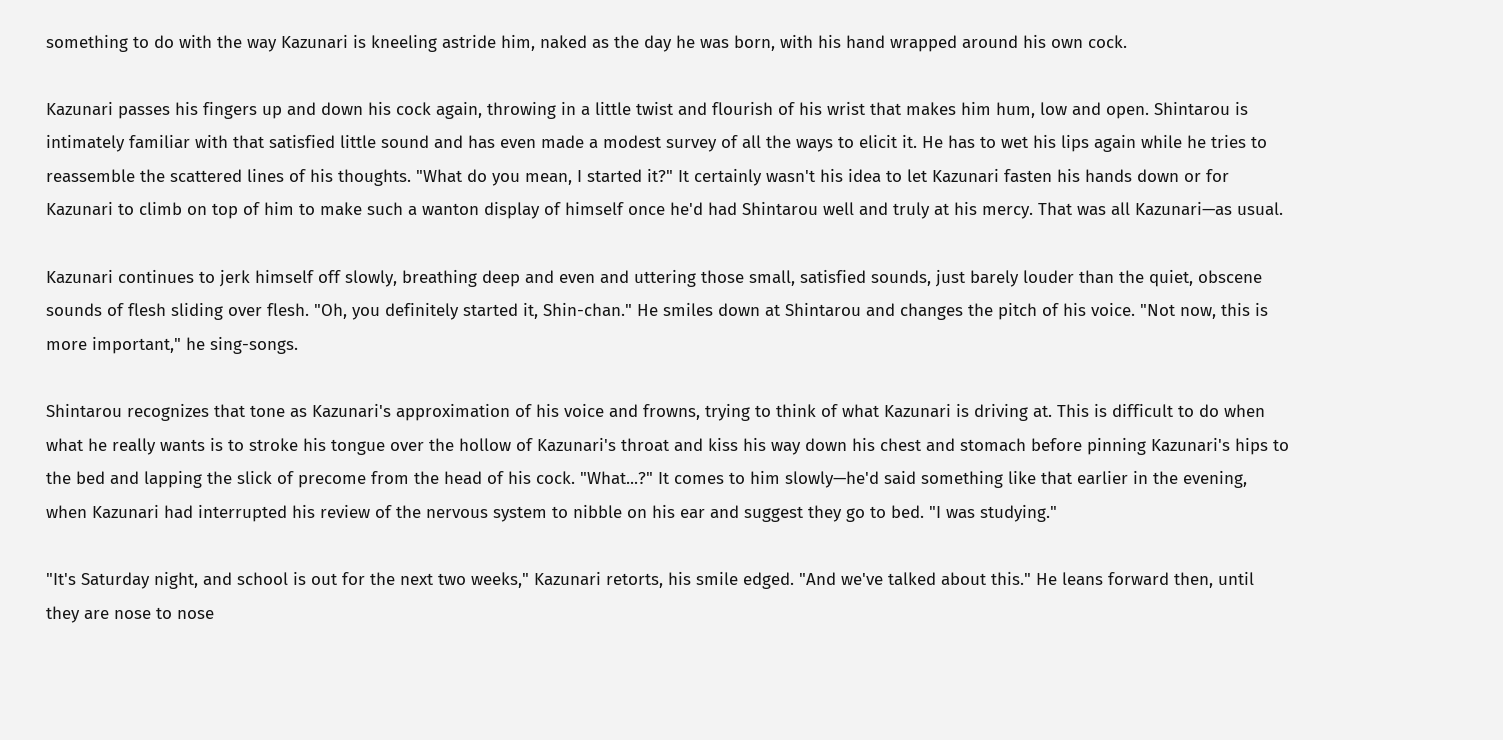something to do with the way Kazunari is kneeling astride him, naked as the day he was born, with his hand wrapped around his own cock.

Kazunari passes his fingers up and down his cock again, throwing in a little twist and flourish of his wrist that makes him hum, low and open. Shintarou is intimately familiar with that satisfied little sound and has even made a modest survey of all the ways to elicit it. He has to wet his lips again while he tries to reassemble the scattered lines of his thoughts. "What do you mean, I started it?" It certainly wasn't his idea to let Kazunari fasten his hands down or for Kazunari to climb on top of him to make such a wanton display of himself once he'd had Shintarou well and truly at his mercy. That was all Kazunari—as usual.

Kazunari continues to jerk himself off slowly, breathing deep and even and uttering those small, satisfied sounds, just barely louder than the quiet, obscene sounds of flesh sliding over flesh. "Oh, you definitely started it, Shin-chan." He smiles down at Shintarou and changes the pitch of his voice. "Not now, this is more important," he sing-songs.

Shintarou recognizes that tone as Kazunari's approximation of his voice and frowns, trying to think of what Kazunari is driving at. This is difficult to do when what he really wants is to stroke his tongue over the hollow of Kazunari's throat and kiss his way down his chest and stomach before pinning Kazunari's hips to the bed and lapping the slick of precome from the head of his cock. "What...?" It comes to him slowly—he'd said something like that earlier in the evening, when Kazunari had interrupted his review of the nervous system to nibble on his ear and suggest they go to bed. "I was studying."

"It's Saturday night, and school is out for the next two weeks," Kazunari retorts, his smile edged. "And we've talked about this." He leans forward then, until they are nose to nose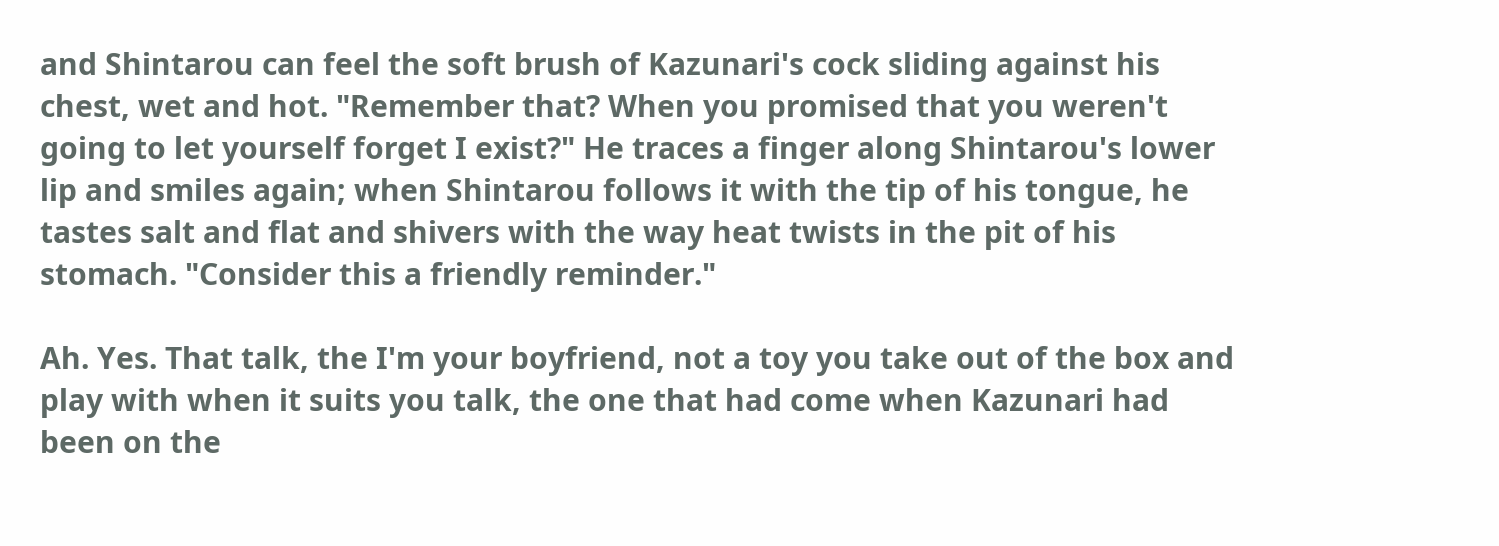and Shintarou can feel the soft brush of Kazunari's cock sliding against his chest, wet and hot. "Remember that? When you promised that you weren't going to let yourself forget I exist?" He traces a finger along Shintarou's lower lip and smiles again; when Shintarou follows it with the tip of his tongue, he tastes salt and flat and shivers with the way heat twists in the pit of his stomach. "Consider this a friendly reminder."

Ah. Yes. That talk, the I'm your boyfriend, not a toy you take out of the box and play with when it suits you talk, the one that had come when Kazunari had been on the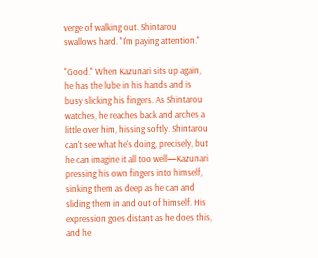verge of walking out. Shintarou swallows hard. "I'm paying attention."

"Good." When Kazunari sits up again, he has the lube in his hands and is busy slicking his fingers. As Shintarou watches, he reaches back and arches a little over him, hissing softly. Shintarou can't see what he's doing, precisely, but he can imagine it all too well—Kazunari pressing his own fingers into himself, sinking them as deep as he can and sliding them in and out of himself. His expression goes distant as he does this, and he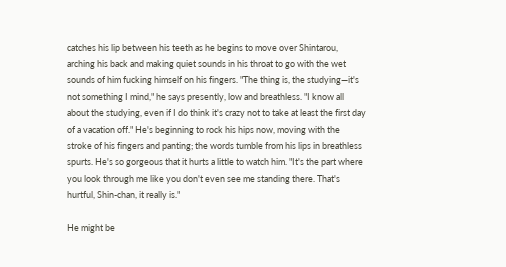catches his lip between his teeth as he begins to move over Shintarou, arching his back and making quiet sounds in his throat to go with the wet sounds of him fucking himself on his fingers. "The thing is, the studying—it's not something I mind," he says presently, low and breathless. "I know all about the studying, even if I do think it's crazy not to take at least the first day of a vacation off." He's beginning to rock his hips now, moving with the stroke of his fingers and panting; the words tumble from his lips in breathless spurts. He's so gorgeous that it hurts a little to watch him. "It's the part where you look through me like you don't even see me standing there. That's hurtful, Shin-chan, it really is."

He might be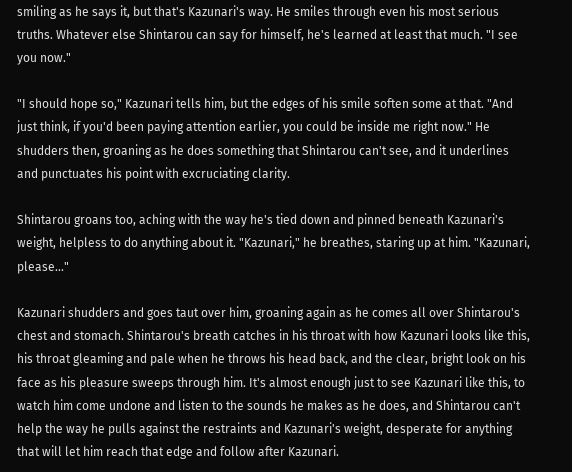smiling as he says it, but that's Kazunari's way. He smiles through even his most serious truths. Whatever else Shintarou can say for himself, he's learned at least that much. "I see you now."

"I should hope so," Kazunari tells him, but the edges of his smile soften some at that. "And just think, if you'd been paying attention earlier, you could be inside me right now." He shudders then, groaning as he does something that Shintarou can't see, and it underlines and punctuates his point with excruciating clarity.

Shintarou groans too, aching with the way he's tied down and pinned beneath Kazunari's weight, helpless to do anything about it. "Kazunari," he breathes, staring up at him. "Kazunari, please..."

Kazunari shudders and goes taut over him, groaning again as he comes all over Shintarou's chest and stomach. Shintarou's breath catches in his throat with how Kazunari looks like this, his throat gleaming and pale when he throws his head back, and the clear, bright look on his face as his pleasure sweeps through him. It's almost enough just to see Kazunari like this, to watch him come undone and listen to the sounds he makes as he does, and Shintarou can't help the way he pulls against the restraints and Kazunari's weight, desperate for anything that will let him reach that edge and follow after Kazunari.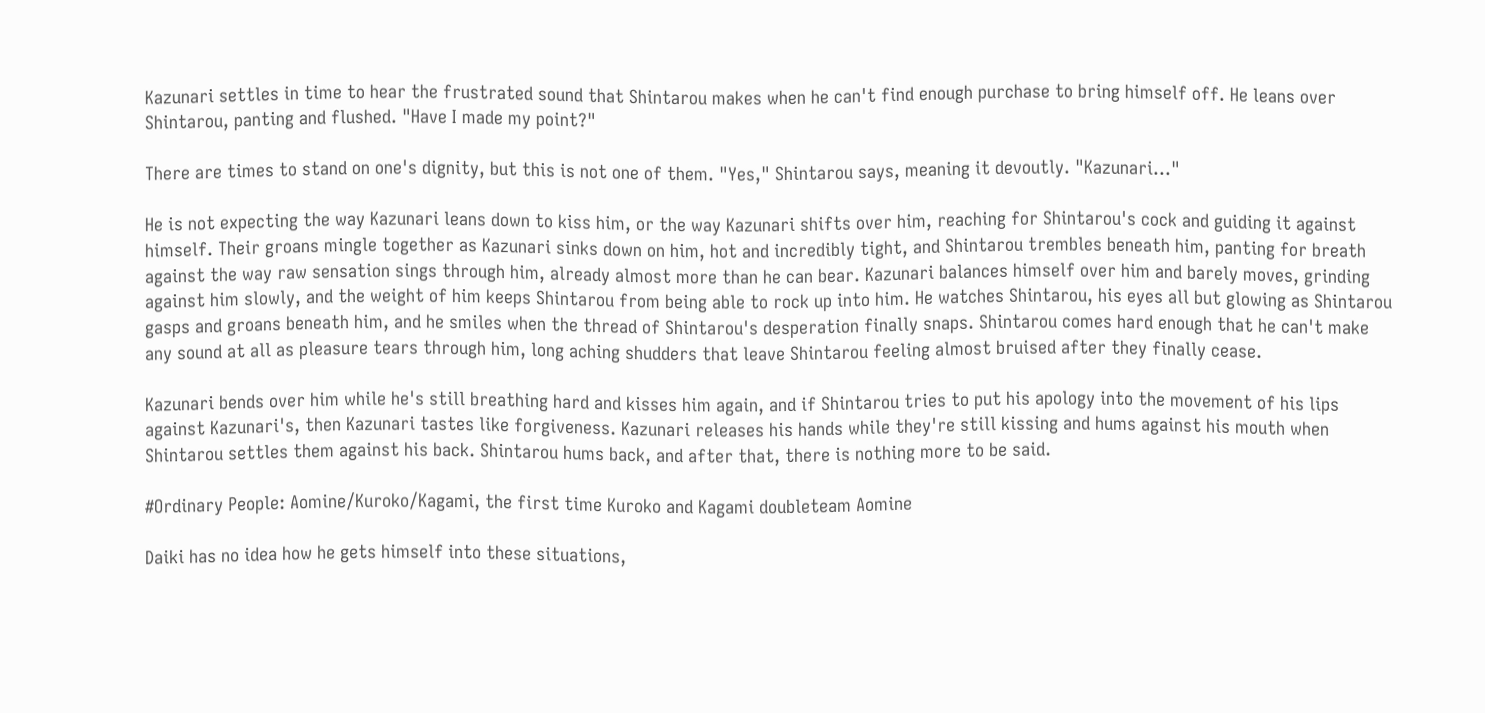Kazunari settles in time to hear the frustrated sound that Shintarou makes when he can't find enough purchase to bring himself off. He leans over Shintarou, panting and flushed. "Have I made my point?"

There are times to stand on one's dignity, but this is not one of them. "Yes," Shintarou says, meaning it devoutly. "Kazunari..."

He is not expecting the way Kazunari leans down to kiss him, or the way Kazunari shifts over him, reaching for Shintarou's cock and guiding it against himself. Their groans mingle together as Kazunari sinks down on him, hot and incredibly tight, and Shintarou trembles beneath him, panting for breath against the way raw sensation sings through him, already almost more than he can bear. Kazunari balances himself over him and barely moves, grinding against him slowly, and the weight of him keeps Shintarou from being able to rock up into him. He watches Shintarou, his eyes all but glowing as Shintarou gasps and groans beneath him, and he smiles when the thread of Shintarou's desperation finally snaps. Shintarou comes hard enough that he can't make any sound at all as pleasure tears through him, long aching shudders that leave Shintarou feeling almost bruised after they finally cease.

Kazunari bends over him while he's still breathing hard and kisses him again, and if Shintarou tries to put his apology into the movement of his lips against Kazunari's, then Kazunari tastes like forgiveness. Kazunari releases his hands while they're still kissing and hums against his mouth when Shintarou settles them against his back. Shintarou hums back, and after that, there is nothing more to be said.

#Ordinary People: Aomine/Kuroko/Kagami, the first time Kuroko and Kagami doubleteam Aomine

Daiki has no idea how he gets himself into these situations,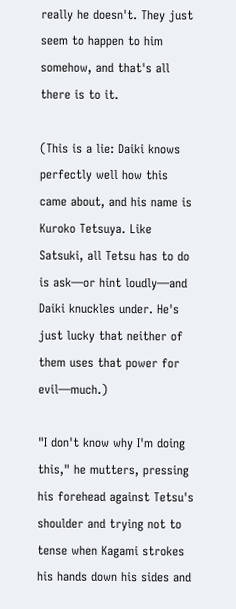really he doesn't. They just seem to happen to him somehow, and that's all there is to it.

(This is a lie: Daiki knows perfectly well how this came about, and his name is Kuroko Tetsuya. Like Satsuki, all Tetsu has to do is ask—or hint loudly—and Daiki knuckles under. He's just lucky that neither of them uses that power for evil—much.)

"I don't know why I'm doing this," he mutters, pressing his forehead against Tetsu's shoulder and trying not to tense when Kagami strokes his hands down his sides and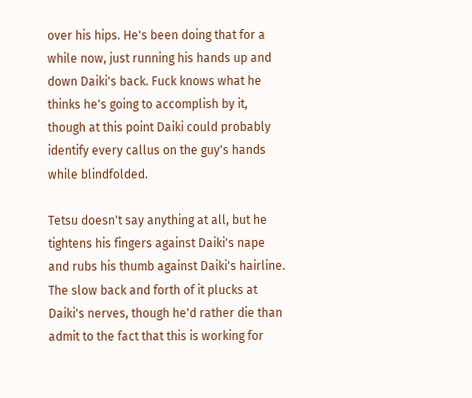over his hips. He's been doing that for a while now, just running his hands up and down Daiki's back. Fuck knows what he thinks he's going to accomplish by it, though at this point Daiki could probably identify every callus on the guy's hands while blindfolded.

Tetsu doesn't say anything at all, but he tightens his fingers against Daiki's nape and rubs his thumb against Daiki's hairline. The slow back and forth of it plucks at Daiki's nerves, though he'd rather die than admit to the fact that this is working for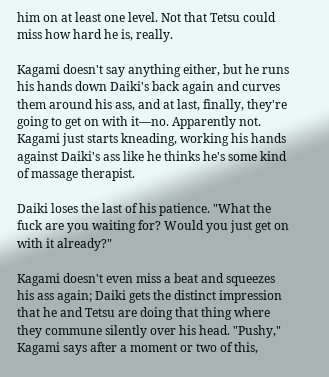him on at least one level. Not that Tetsu could miss how hard he is, really.

Kagami doesn't say anything either, but he runs his hands down Daiki's back again and curves them around his ass, and at last, finally, they're going to get on with it—no. Apparently not. Kagami just starts kneading, working his hands against Daiki's ass like he thinks he's some kind of massage therapist.

Daiki loses the last of his patience. "What the fuck are you waiting for? Would you just get on with it already?"

Kagami doesn't even miss a beat and squeezes his ass again; Daiki gets the distinct impression that he and Tetsu are doing that thing where they commune silently over his head. "Pushy," Kagami says after a moment or two of this,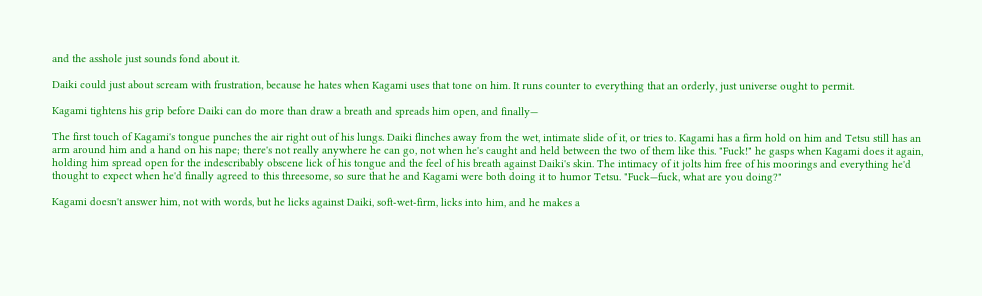and the asshole just sounds fond about it.

Daiki could just about scream with frustration, because he hates when Kagami uses that tone on him. It runs counter to everything that an orderly, just universe ought to permit.

Kagami tightens his grip before Daiki can do more than draw a breath and spreads him open, and finally—

The first touch of Kagami's tongue punches the air right out of his lungs. Daiki flinches away from the wet, intimate slide of it, or tries to. Kagami has a firm hold on him and Tetsu still has an arm around him and a hand on his nape; there's not really anywhere he can go, not when he's caught and held between the two of them like this. "Fuck!" he gasps when Kagami does it again, holding him spread open for the indescribably obscene lick of his tongue and the feel of his breath against Daiki's skin. The intimacy of it jolts him free of his moorings and everything he'd thought to expect when he'd finally agreed to this threesome, so sure that he and Kagami were both doing it to humor Tetsu. "Fuck—fuck, what are you doing?"

Kagami doesn't answer him, not with words, but he licks against Daiki, soft-wet-firm, licks into him, and he makes a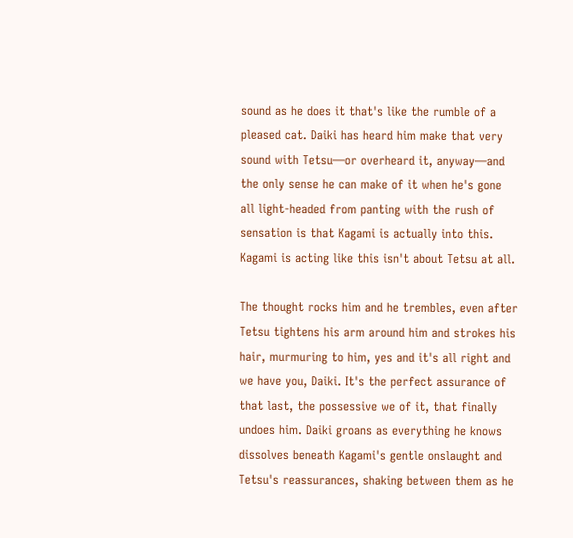sound as he does it that's like the rumble of a pleased cat. Daiki has heard him make that very sound with Tetsu—or overheard it, anyway—and the only sense he can make of it when he's gone all light-headed from panting with the rush of sensation is that Kagami is actually into this. Kagami is acting like this isn't about Tetsu at all.

The thought rocks him and he trembles, even after Tetsu tightens his arm around him and strokes his hair, murmuring to him, yes and it's all right and we have you, Daiki. It's the perfect assurance of that last, the possessive we of it, that finally undoes him. Daiki groans as everything he knows dissolves beneath Kagami's gentle onslaught and Tetsu's reassurances, shaking between them as he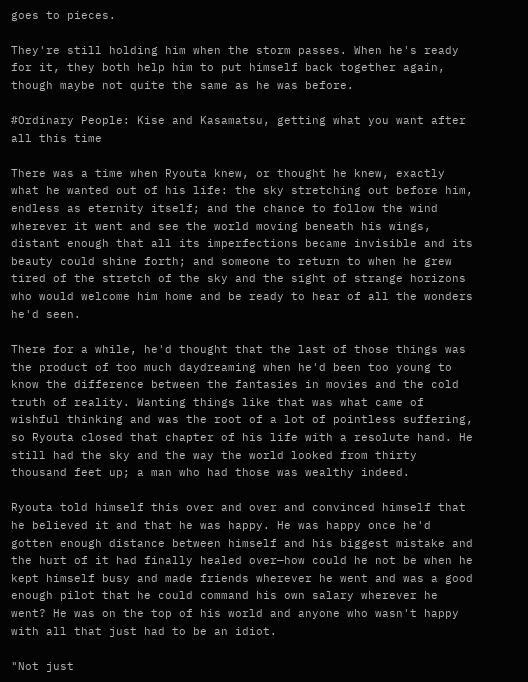goes to pieces.

They're still holding him when the storm passes. When he's ready for it, they both help him to put himself back together again, though maybe not quite the same as he was before.

#Ordinary People: Kise and Kasamatsu, getting what you want after all this time

There was a time when Ryouta knew, or thought he knew, exactly what he wanted out of his life: the sky stretching out before him, endless as eternity itself; and the chance to follow the wind wherever it went and see the world moving beneath his wings, distant enough that all its imperfections became invisible and its beauty could shine forth; and someone to return to when he grew tired of the stretch of the sky and the sight of strange horizons who would welcome him home and be ready to hear of all the wonders he'd seen.

There for a while, he'd thought that the last of those things was the product of too much daydreaming when he'd been too young to know the difference between the fantasies in movies and the cold truth of reality. Wanting things like that was what came of wishful thinking and was the root of a lot of pointless suffering, so Ryouta closed that chapter of his life with a resolute hand. He still had the sky and the way the world looked from thirty thousand feet up; a man who had those was wealthy indeed.

Ryouta told himself this over and over and convinced himself that he believed it and that he was happy. He was happy once he'd gotten enough distance between himself and his biggest mistake and the hurt of it had finally healed over—how could he not be when he kept himself busy and made friends wherever he went and was a good enough pilot that he could command his own salary wherever he went? He was on the top of his world and anyone who wasn't happy with all that just had to be an idiot.

"Not just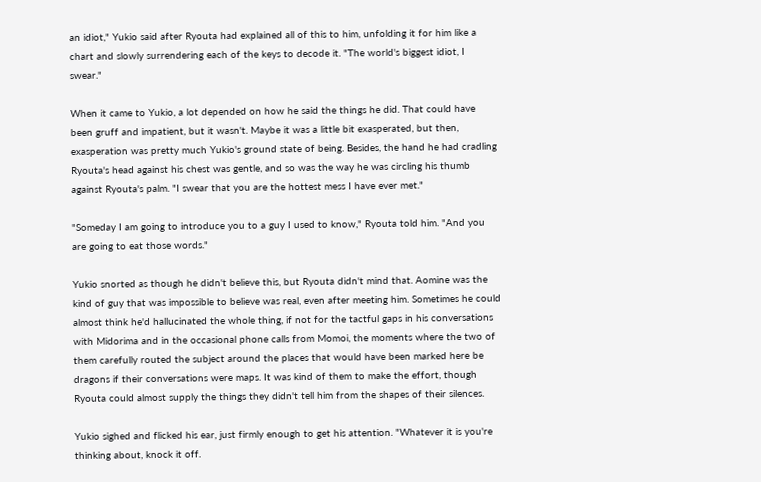an idiot," Yukio said after Ryouta had explained all of this to him, unfolding it for him like a chart and slowly surrendering each of the keys to decode it. "The world's biggest idiot, I swear."

When it came to Yukio, a lot depended on how he said the things he did. That could have been gruff and impatient, but it wasn't. Maybe it was a little bit exasperated, but then, exasperation was pretty much Yukio's ground state of being. Besides, the hand he had cradling Ryouta's head against his chest was gentle, and so was the way he was circling his thumb against Ryouta's palm. "I swear that you are the hottest mess I have ever met."

"Someday I am going to introduce you to a guy I used to know," Ryouta told him. "And you are going to eat those words."

Yukio snorted as though he didn't believe this, but Ryouta didn't mind that. Aomine was the kind of guy that was impossible to believe was real, even after meeting him. Sometimes he could almost think he'd hallucinated the whole thing, if not for the tactful gaps in his conversations with Midorima and in the occasional phone calls from Momoi, the moments where the two of them carefully routed the subject around the places that would have been marked here be dragons if their conversations were maps. It was kind of them to make the effort, though Ryouta could almost supply the things they didn't tell him from the shapes of their silences.

Yukio sighed and flicked his ear, just firmly enough to get his attention. "Whatever it is you're thinking about, knock it off.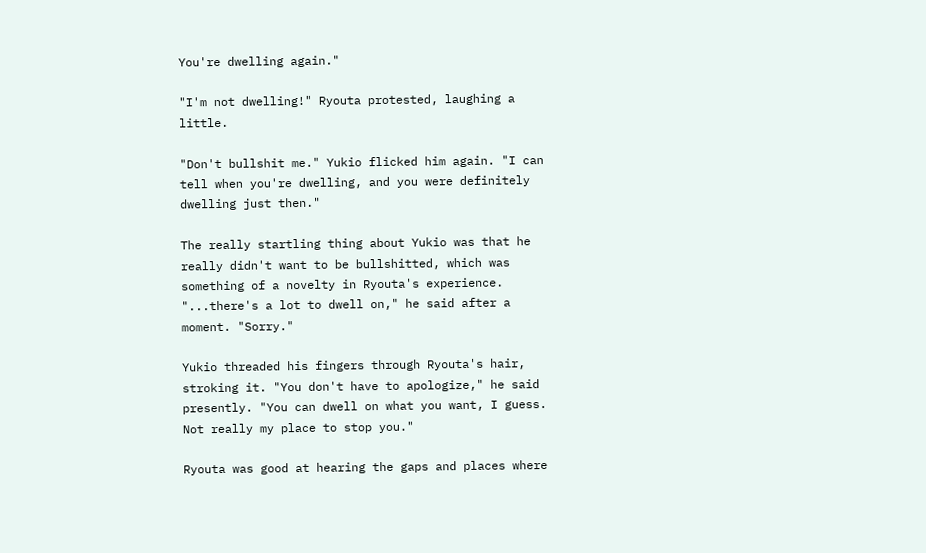You're dwelling again."

"I'm not dwelling!" Ryouta protested, laughing a little.

"Don't bullshit me." Yukio flicked him again. "I can tell when you're dwelling, and you were definitely dwelling just then."

The really startling thing about Yukio was that he really didn't want to be bullshitted, which was something of a novelty in Ryouta's experience. "...there's a lot to dwell on," he said after a moment. "Sorry."

Yukio threaded his fingers through Ryouta's hair, stroking it. "You don't have to apologize," he said presently. "You can dwell on what you want, I guess. Not really my place to stop you."

Ryouta was good at hearing the gaps and places where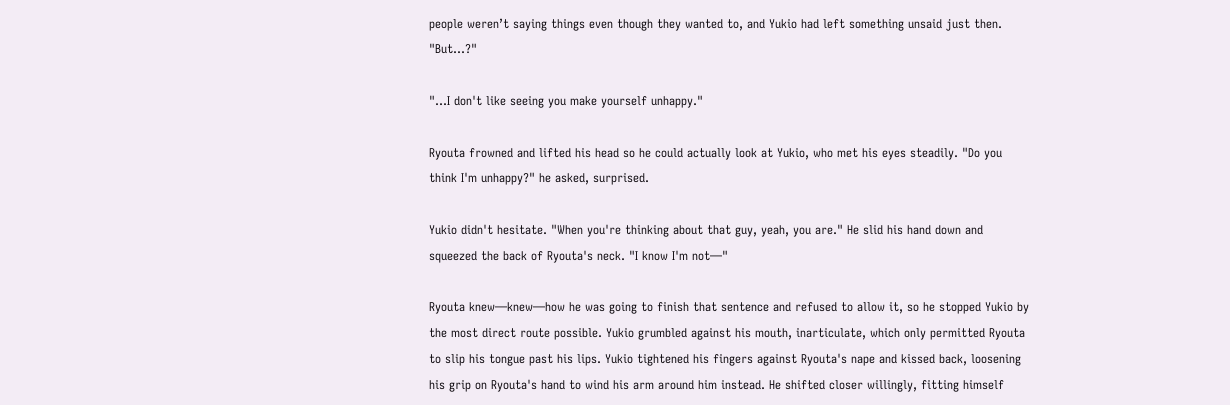people weren’t saying things even though they wanted to, and Yukio had left something unsaid just then. "But...?"

"...I don't like seeing you make yourself unhappy."

Ryouta frowned and lifted his head so he could actually look at Yukio, who met his eyes steadily. "Do you think I'm unhappy?" he asked, surprised.

Yukio didn't hesitate. "When you're thinking about that guy, yeah, you are." He slid his hand down and squeezed the back of Ryouta's neck. "I know I'm not—"

Ryouta knew—knew—how he was going to finish that sentence and refused to allow it, so he stopped Yukio by the most direct route possible. Yukio grumbled against his mouth, inarticulate, which only permitted Ryouta to slip his tongue past his lips. Yukio tightened his fingers against Ryouta's nape and kissed back, loosening his grip on Ryouta's hand to wind his arm around him instead. He shifted closer willingly, fitting himself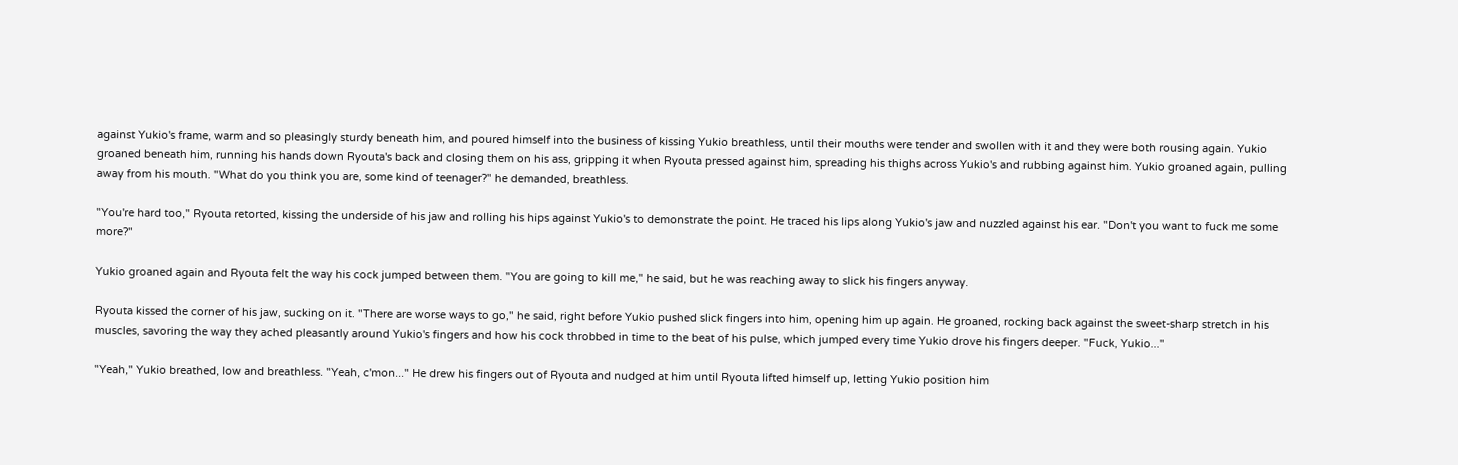against Yukio's frame, warm and so pleasingly sturdy beneath him, and poured himself into the business of kissing Yukio breathless, until their mouths were tender and swollen with it and they were both rousing again. Yukio groaned beneath him, running his hands down Ryouta's back and closing them on his ass, gripping it when Ryouta pressed against him, spreading his thighs across Yukio's and rubbing against him. Yukio groaned again, pulling away from his mouth. "What do you think you are, some kind of teenager?" he demanded, breathless.

"You're hard too," Ryouta retorted, kissing the underside of his jaw and rolling his hips against Yukio's to demonstrate the point. He traced his lips along Yukio's jaw and nuzzled against his ear. "Don't you want to fuck me some more?"

Yukio groaned again and Ryouta felt the way his cock jumped between them. "You are going to kill me," he said, but he was reaching away to slick his fingers anyway.

Ryouta kissed the corner of his jaw, sucking on it. "There are worse ways to go," he said, right before Yukio pushed slick fingers into him, opening him up again. He groaned, rocking back against the sweet-sharp stretch in his muscles, savoring the way they ached pleasantly around Yukio's fingers and how his cock throbbed in time to the beat of his pulse, which jumped every time Yukio drove his fingers deeper. "Fuck, Yukio..."

"Yeah," Yukio breathed, low and breathless. "Yeah, c'mon..." He drew his fingers out of Ryouta and nudged at him until Ryouta lifted himself up, letting Yukio position him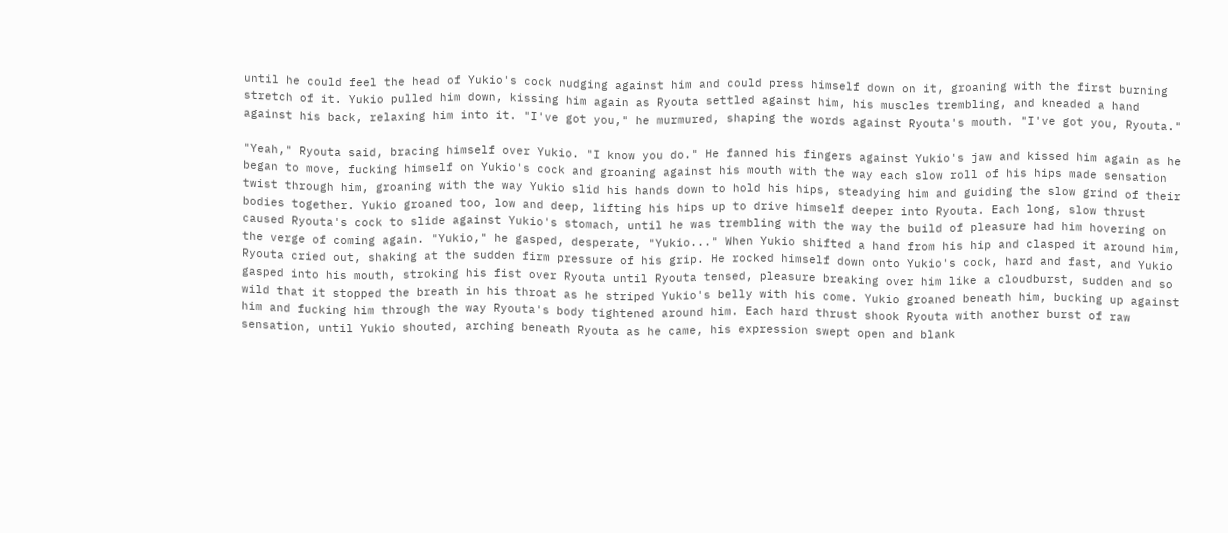until he could feel the head of Yukio's cock nudging against him and could press himself down on it, groaning with the first burning stretch of it. Yukio pulled him down, kissing him again as Ryouta settled against him, his muscles trembling, and kneaded a hand against his back, relaxing him into it. "I've got you," he murmured, shaping the words against Ryouta's mouth. "I've got you, Ryouta."

"Yeah," Ryouta said, bracing himself over Yukio. "I know you do." He fanned his fingers against Yukio's jaw and kissed him again as he began to move, fucking himself on Yukio's cock and groaning against his mouth with the way each slow roll of his hips made sensation twist through him, groaning with the way Yukio slid his hands down to hold his hips, steadying him and guiding the slow grind of their bodies together. Yukio groaned too, low and deep, lifting his hips up to drive himself deeper into Ryouta. Each long, slow thrust caused Ryouta's cock to slide against Yukio's stomach, until he was trembling with the way the build of pleasure had him hovering on the verge of coming again. "Yukio," he gasped, desperate, "Yukio..." When Yukio shifted a hand from his hip and clasped it around him, Ryouta cried out, shaking at the sudden firm pressure of his grip. He rocked himself down onto Yukio's cock, hard and fast, and Yukio gasped into his mouth, stroking his fist over Ryouta until Ryouta tensed, pleasure breaking over him like a cloudburst, sudden and so wild that it stopped the breath in his throat as he striped Yukio's belly with his come. Yukio groaned beneath him, bucking up against him and fucking him through the way Ryouta's body tightened around him. Each hard thrust shook Ryouta with another burst of raw sensation, until Yukio shouted, arching beneath Ryouta as he came, his expression swept open and blank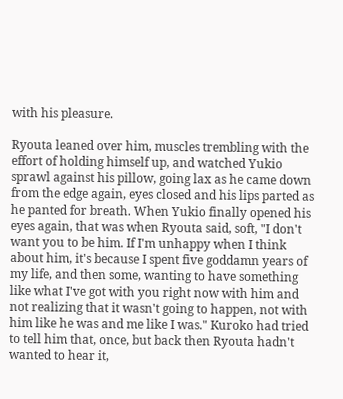with his pleasure.

Ryouta leaned over him, muscles trembling with the effort of holding himself up, and watched Yukio sprawl against his pillow, going lax as he came down from the edge again, eyes closed and his lips parted as he panted for breath. When Yukio finally opened his eyes again, that was when Ryouta said, soft, "I don't want you to be him. If I'm unhappy when I think about him, it's because I spent five goddamn years of my life, and then some, wanting to have something like what I've got with you right now with him and not realizing that it wasn't going to happen, not with him like he was and me like I was." Kuroko had tried to tell him that, once, but back then Ryouta hadn't wanted to hear it,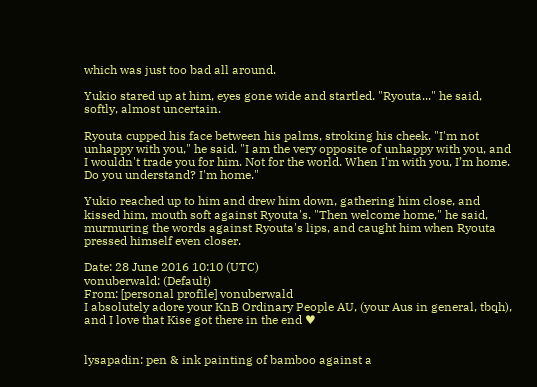which was just too bad all around.

Yukio stared up at him, eyes gone wide and startled. "Ryouta..." he said, softly, almost uncertain.

Ryouta cupped his face between his palms, stroking his cheek. "I'm not unhappy with you," he said. "I am the very opposite of unhappy with you, and I wouldn't trade you for him. Not for the world. When I'm with you, I’m home. Do you understand? I'm home."

Yukio reached up to him and drew him down, gathering him close, and kissed him, mouth soft against Ryouta's. "Then welcome home," he said, murmuring the words against Ryouta's lips, and caught him when Ryouta pressed himself even closer.

Date: 28 June 2016 10:10 (UTC)
vonuberwald: (Default)
From: [personal profile] vonuberwald
I absolutely adore your KnB Ordinary People AU, (your Aus in general, tbqh), and I love that Kise got there in the end ♥


lysapadin: pen & ink painting of bamboo against a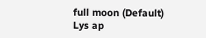full moon (Default)
Lys ap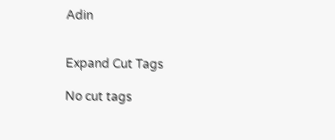Adin


Expand Cut Tags

No cut tags